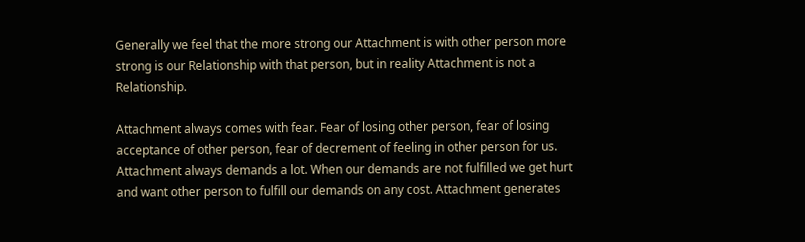Generally we feel that the more strong our Attachment is with other person more strong is our Relationship with that person, but in reality Attachment is not a Relationship.

Attachment always comes with fear. Fear of losing other person, fear of losing acceptance of other person, fear of decrement of feeling in other person for us. Attachment always demands a lot. When our demands are not fulfilled we get hurt and want other person to fulfill our demands on any cost. Attachment generates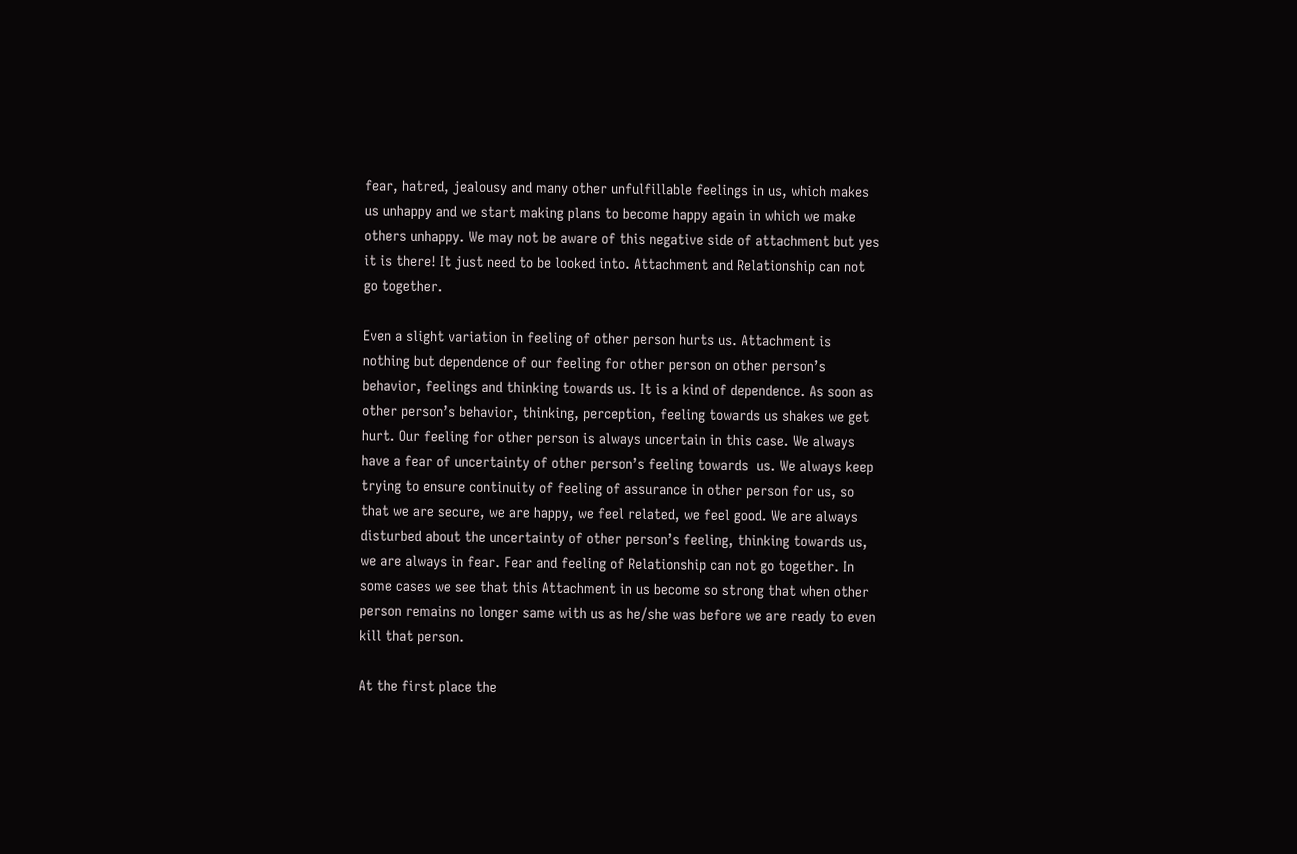fear, hatred, jealousy and many other unfulfillable feelings in us, which makes us unhappy and we start making plans to become happy again in which we make others unhappy. We may not be aware of this negative side of attachment but yes it is there! It just need to be looked into. Attachment and Relationship can not go together.

Even a slight variation in feeling of other person hurts us. Attachment is nothing but dependence of our feeling for other person on other person’s behavior, feelings and thinking towards us. It is a kind of dependence. As soon as other person’s behavior, thinking, perception, feeling towards us shakes we get hurt. Our feeling for other person is always uncertain in this case. We always have a fear of uncertainty of other person’s feeling towards  us. We always keep trying to ensure continuity of feeling of assurance in other person for us, so that we are secure, we are happy, we feel related, we feel good. We are always disturbed about the uncertainty of other person’s feeling, thinking towards us, we are always in fear. Fear and feeling of Relationship can not go together. In some cases we see that this Attachment in us become so strong that when other person remains no longer same with us as he/she was before we are ready to even kill that person.

At the first place the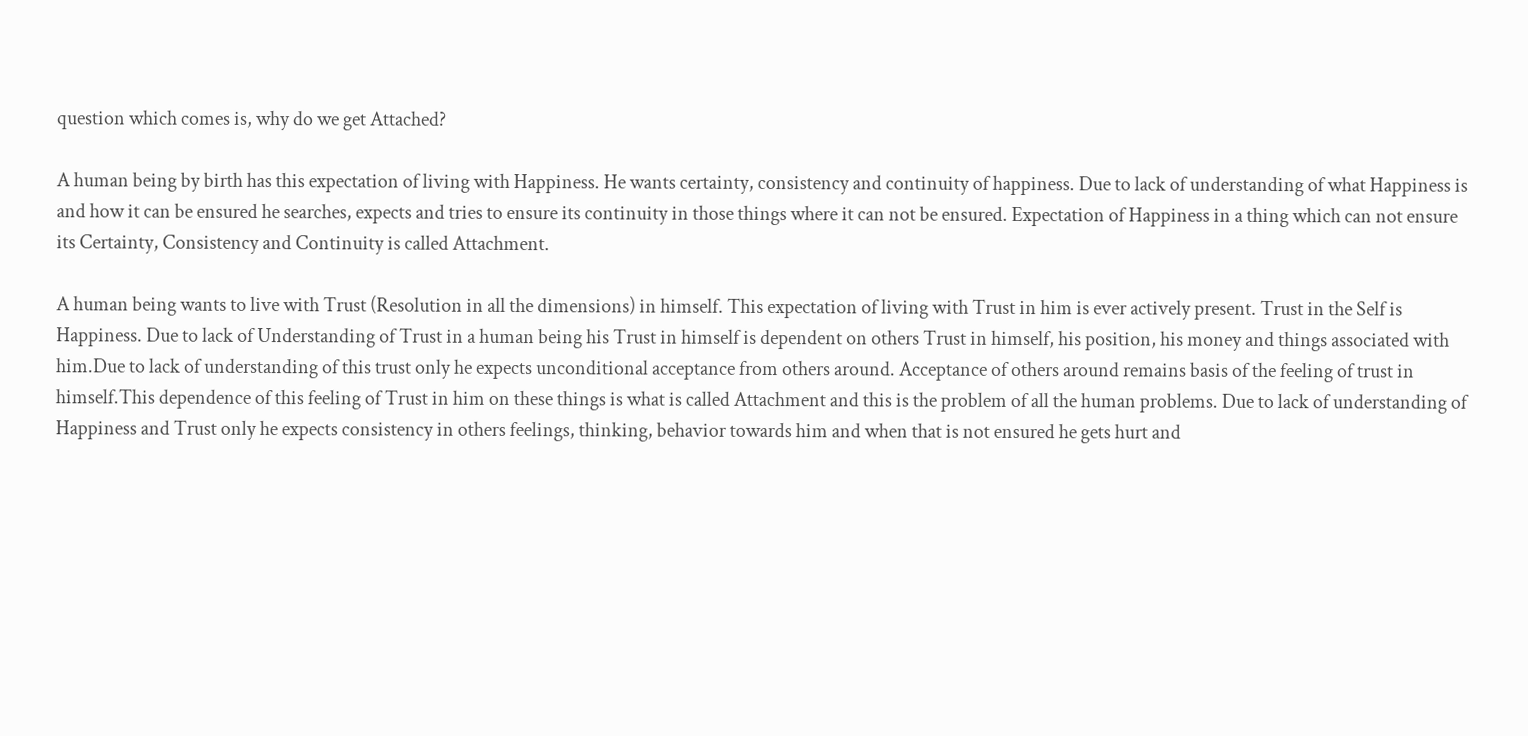question which comes is, why do we get Attached?

A human being by birth has this expectation of living with Happiness. He wants certainty, consistency and continuity of happiness. Due to lack of understanding of what Happiness is and how it can be ensured he searches, expects and tries to ensure its continuity in those things where it can not be ensured. Expectation of Happiness in a thing which can not ensure its Certainty, Consistency and Continuity is called Attachment.

A human being wants to live with Trust (Resolution in all the dimensions) in himself. This expectation of living with Trust in him is ever actively present. Trust in the Self is Happiness. Due to lack of Understanding of Trust in a human being his Trust in himself is dependent on others Trust in himself, his position, his money and things associated with him.Due to lack of understanding of this trust only he expects unconditional acceptance from others around. Acceptance of others around remains basis of the feeling of trust in himself.This dependence of this feeling of Trust in him on these things is what is called Attachment and this is the problem of all the human problems. Due to lack of understanding of Happiness and Trust only he expects consistency in others feelings, thinking, behavior towards him and when that is not ensured he gets hurt and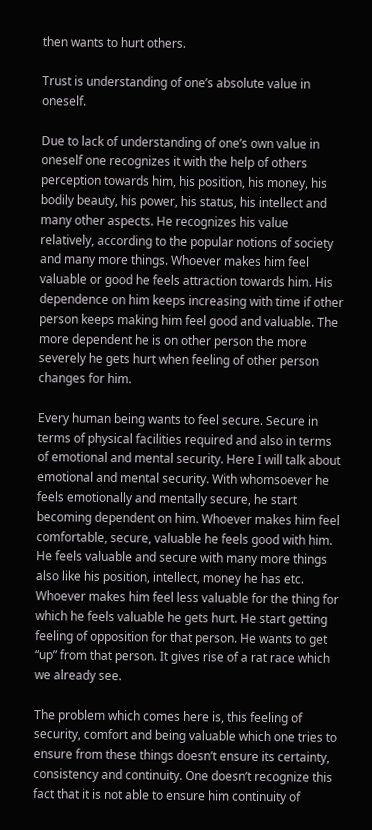then wants to hurt others.

Trust is understanding of one’s absolute value in oneself.

Due to lack of understanding of one’s own value in oneself one recognizes it with the help of others perception towards him, his position, his money, his bodily beauty, his power, his status, his intellect and many other aspects. He recognizes his value relatively, according to the popular notions of society and many more things. Whoever makes him feel valuable or good he feels attraction towards him. His dependence on him keeps increasing with time if other person keeps making him feel good and valuable. The more dependent he is on other person the more severely he gets hurt when feeling of other person changes for him.

Every human being wants to feel secure. Secure in terms of physical facilities required and also in terms of emotional and mental security. Here I will talk about emotional and mental security. With whomsoever he feels emotionally and mentally secure, he start becoming dependent on him. Whoever makes him feel comfortable, secure, valuable he feels good with him. He feels valuable and secure with many more things also like his position, intellect, money he has etc. Whoever makes him feel less valuable for the thing for which he feels valuable he gets hurt. He start getting feeling of opposition for that person. He wants to get “up” from that person. It gives rise of a rat race which we already see.

The problem which comes here is, this feeling of security, comfort and being valuable which one tries to ensure from these things doesn’t ensure its certainty, consistency and continuity. One doesn’t recognize this fact that it is not able to ensure him continuity of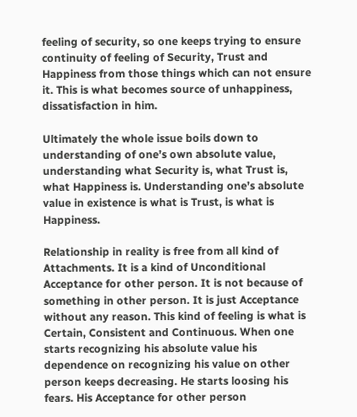feeling of security, so one keeps trying to ensure continuity of feeling of Security, Trust and Happiness from those things which can not ensure it. This is what becomes source of unhappiness, dissatisfaction in him.

Ultimately the whole issue boils down to understanding of one’s own absolute value, understanding what Security is, what Trust is, what Happiness is. Understanding one’s absolute value in existence is what is Trust, is what is Happiness.

Relationship in reality is free from all kind of Attachments. It is a kind of Unconditional Acceptance for other person. It is not because of something in other person. It is just Acceptance without any reason. This kind of feeling is what is Certain, Consistent and Continuous. When one starts recognizing his absolute value his dependence on recognizing his value on other person keeps decreasing. He starts loosing his fears. His Acceptance for other person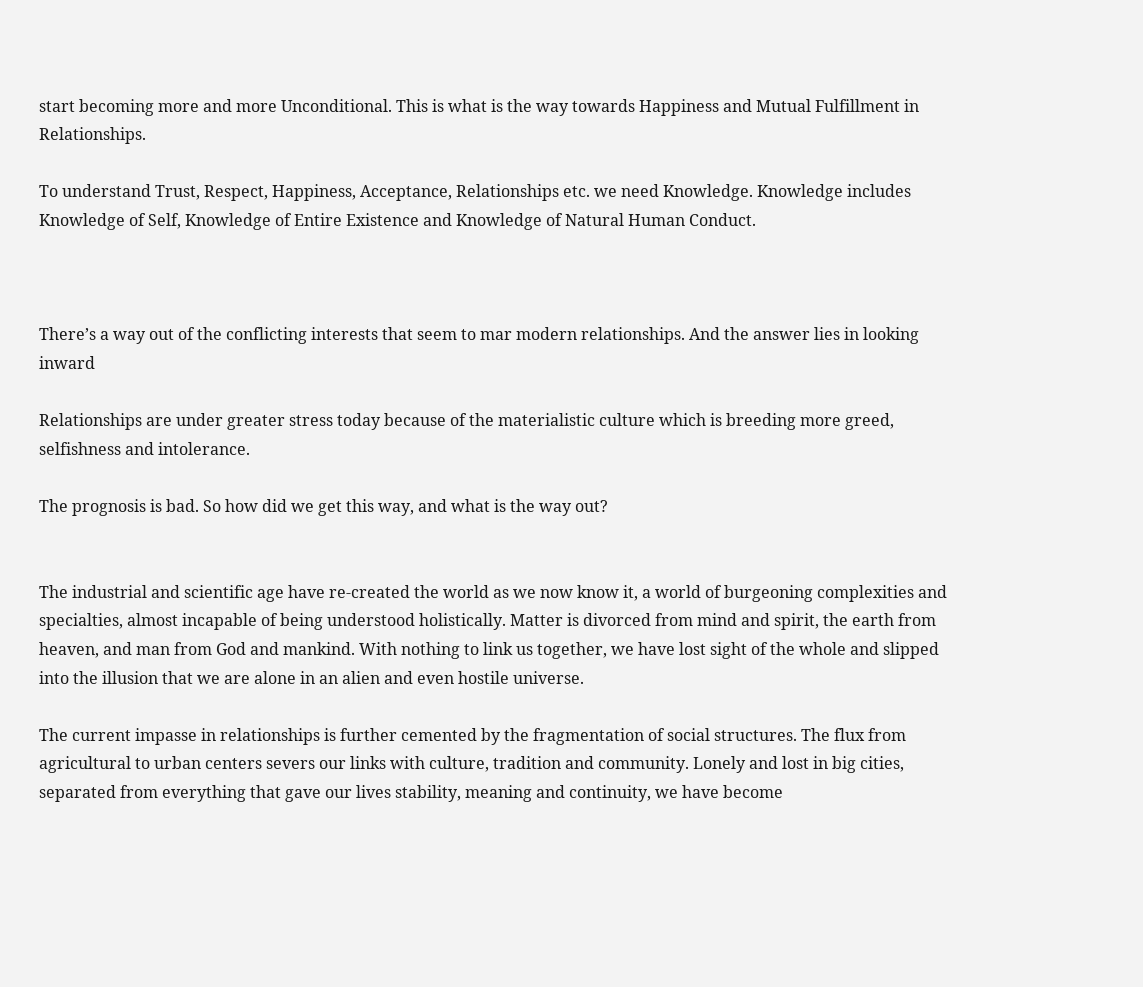start becoming more and more Unconditional. This is what is the way towards Happiness and Mutual Fulfillment in Relationships.

To understand Trust, Respect, Happiness, Acceptance, Relationships etc. we need Knowledge. Knowledge includes Knowledge of Self, Knowledge of Entire Existence and Knowledge of Natural Human Conduct.



There’s a way out of the conflicting interests that seem to mar modern relationships. And the answer lies in looking inward

Relationships are under greater stress today because of the materialistic culture which is breeding more greed, selfishness and intolerance.

The prognosis is bad. So how did we get this way, and what is the way out?


The industrial and scientific age have re-created the world as we now know it, a world of burgeoning complexities and specialties, almost incapable of being understood holistically. Matter is divorced from mind and spirit, the earth from heaven, and man from God and mankind. With nothing to link us together, we have lost sight of the whole and slipped into the illusion that we are alone in an alien and even hostile universe.

The current impasse in relationships is further cemented by the fragmentation of social structures. The flux from agricultural to urban centers severs our links with culture, tradition and community. Lonely and lost in big cities, separated from everything that gave our lives stability, meaning and continuity, we have become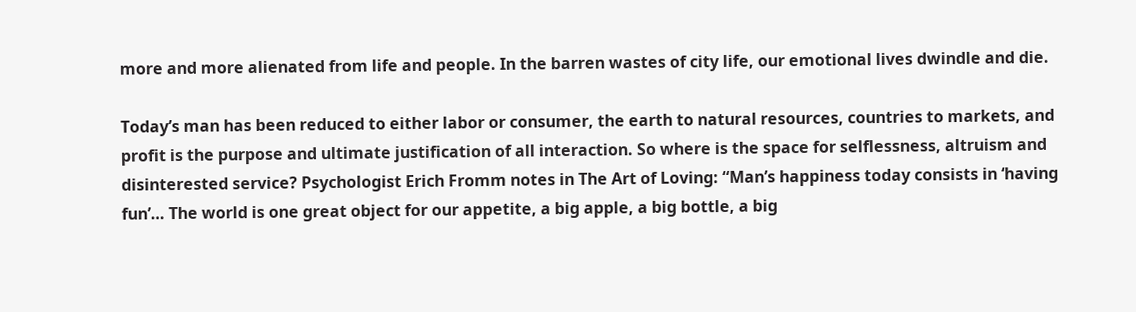more and more alienated from life and people. In the barren wastes of city life, our emotional lives dwindle and die.

Today’s man has been reduced to either labor or consumer, the earth to natural resources, countries to markets, and profit is the purpose and ultimate justification of all interaction. So where is the space for selflessness, altruism and disinterested service? Psychologist Erich Fromm notes in The Art of Loving: “Man’s happiness today consists in ‘having fun’… The world is one great object for our appetite, a big apple, a big bottle, a big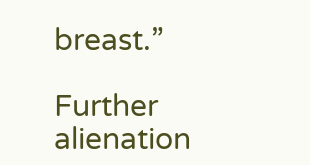breast.”

Further alienation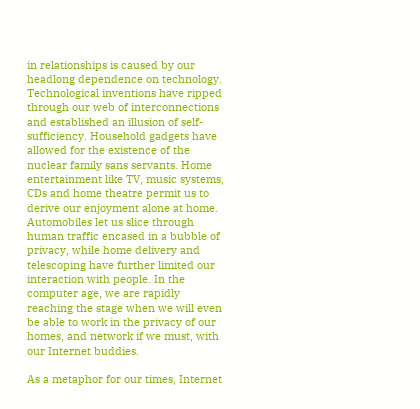in relationships is caused by our headlong dependence on technology. Technological inventions have ripped through our web of interconnections and established an illusion of self-sufficiency. Household gadgets have allowed for the existence of the nuclear family sans servants. Home entertainment like TV, music systems, CDs and home theatre permit us to derive our enjoyment alone at home. Automobiles let us slice through human traffic encased in a bubble of privacy, while home delivery and telescoping have further limited our interaction with people. In the computer age, we are rapidly reaching the stage when we will even be able to work in the privacy of our homes, and network if we must, with our Internet buddies.

As a metaphor for our times, Internet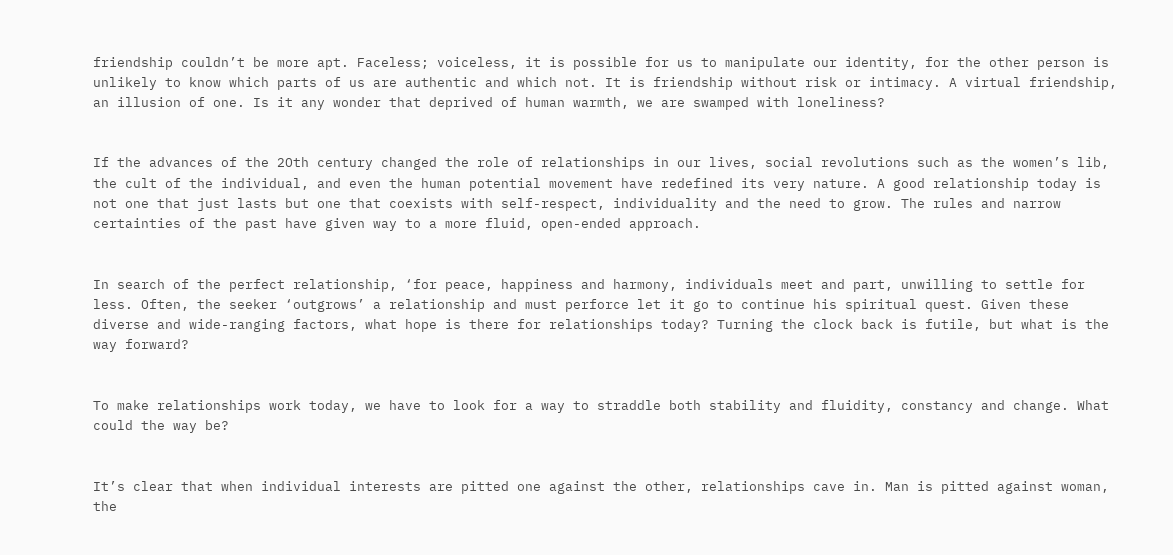friendship couldn’t be more apt. Faceless; voiceless, it is possible for us to manipulate our identity, for the other person is unlikely to know which parts of us are authentic and which not. It is friendship without risk or intimacy. A virtual friendship, an illusion of one. Is it any wonder that deprived of human warmth, we are swamped with loneliness?


If the advances of the 2Oth century changed the role of relationships in our lives, social revolutions such as the women’s lib, the cult of the individual, and even the human potential movement have redefined its very nature. A good relationship today is not one that just lasts but one that coexists with self-respect, individuality and the need to grow. The rules and narrow certainties of the past have given way to a more fluid, open-ended approach.


In search of the perfect relationship, ‘for peace, happiness and harmony, individuals meet and part, unwilling to settle for less. Often, the seeker ‘outgrows’ a relationship and must perforce let it go to continue his spiritual quest. Given these diverse and wide-ranging factors, what hope is there for relationships today? Turning the clock back is futile, but what is the way forward?


To make relationships work today, we have to look for a way to straddle both stability and fluidity, constancy and change. What could the way be?


It’s clear that when individual interests are pitted one against the other, relationships cave in. Man is pitted against woman, the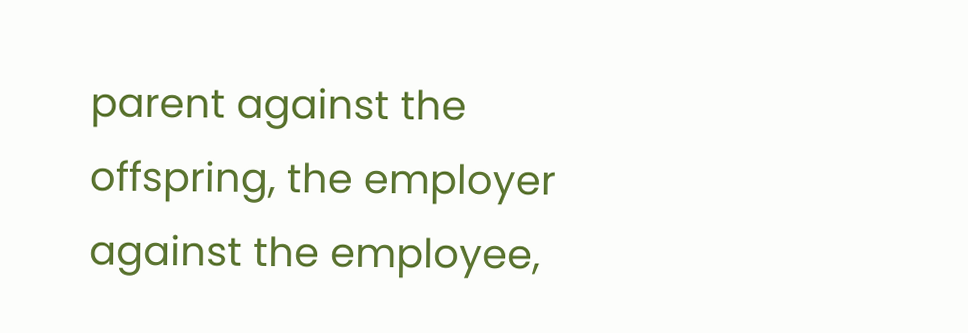parent against the offspring, the employer against the employee,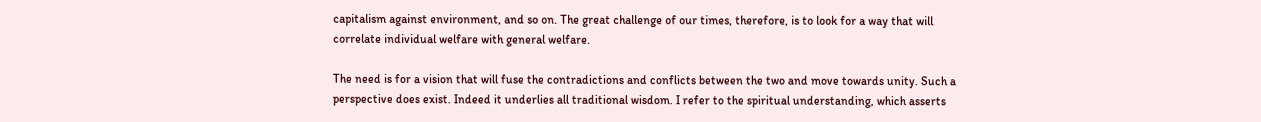capitalism against environment, and so on. The great challenge of our times, therefore, is to look for a way that will correlate individual welfare with general welfare.

The need is for a vision that will fuse the contradictions and conflicts between the two and move towards unity. Such a perspective does exist. Indeed it underlies all traditional wisdom. I refer to the spiritual understanding, which asserts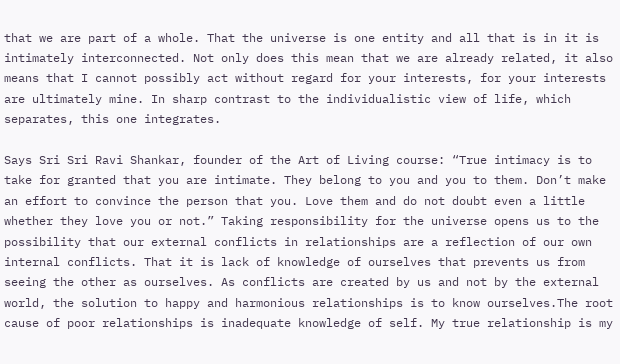that we are part of a whole. That the universe is one entity and all that is in it is intimately interconnected. Not only does this mean that we are already related, it also means that I cannot possibly act without regard for your interests, for your interests are ultimately mine. In sharp contrast to the individualistic view of life, which separates, this one integrates.

Says Sri Sri Ravi Shankar, founder of the Art of Living course: “True intimacy is to take for granted that you are intimate. They belong to you and you to them. Don’t make an effort to convince the person that you. Love them and do not doubt even a little whether they love you or not.” Taking responsibility for the universe opens us to the possibility that our external conflicts in relationships are a reflection of our own internal conflicts. That it is lack of knowledge of ourselves that prevents us from seeing the other as ourselves. As conflicts are created by us and not by the external world, the solution to happy and harmonious relationships is to know ourselves.The root cause of poor relationships is inadequate knowledge of self. My true relationship is my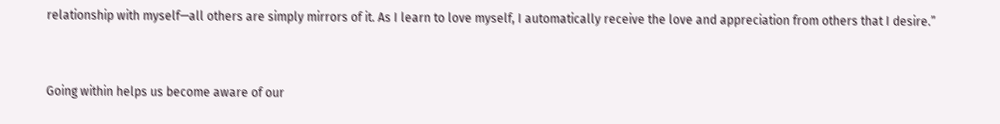relationship with myself—all others are simply mirrors of it. As I learn to love myself, I automatically receive the love and appreciation from others that I desire.”


Going within helps us become aware of our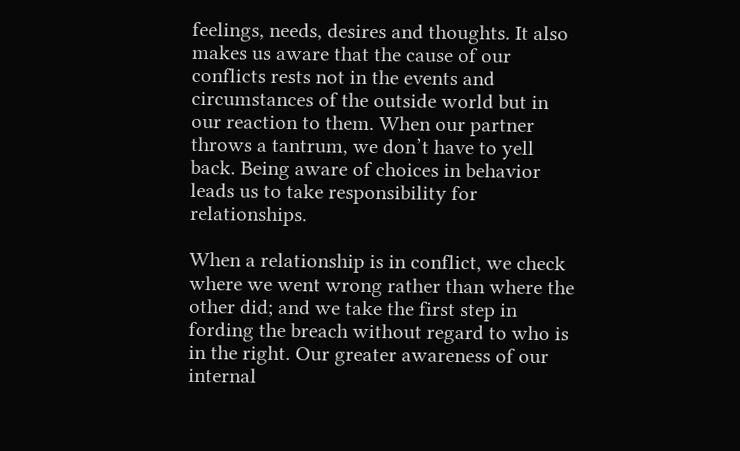feelings, needs, desires and thoughts. It also makes us aware that the cause of our conflicts rests not in the events and circumstances of the outside world but in our reaction to them. When our partner throws a tantrum, we don’t have to yell back. Being aware of choices in behavior leads us to take responsibility for relationships.

When a relationship is in conflict, we check where we went wrong rather than where the other did; and we take the first step in fording the breach without regard to who is in the right. Our greater awareness of our internal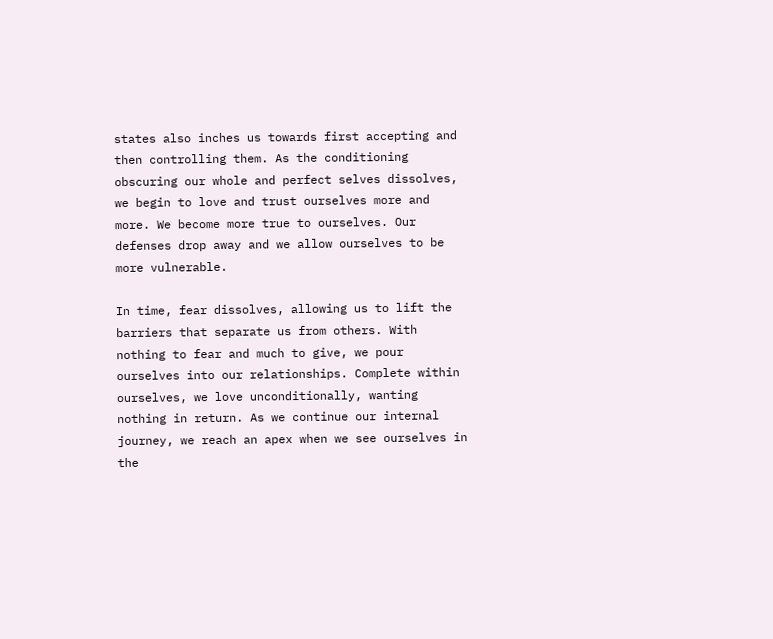states also inches us towards first accepting and then controlling them. As the conditioning obscuring our whole and perfect selves dissolves, we begin to love and trust ourselves more and more. We become more true to ourselves. Our defenses drop away and we allow ourselves to be more vulnerable.

In time, fear dissolves, allowing us to lift the barriers that separate us from others. With nothing to fear and much to give, we pour ourselves into our relationships. Complete within ourselves, we love unconditionally, wanting nothing in return. As we continue our internal journey, we reach an apex when we see ourselves in the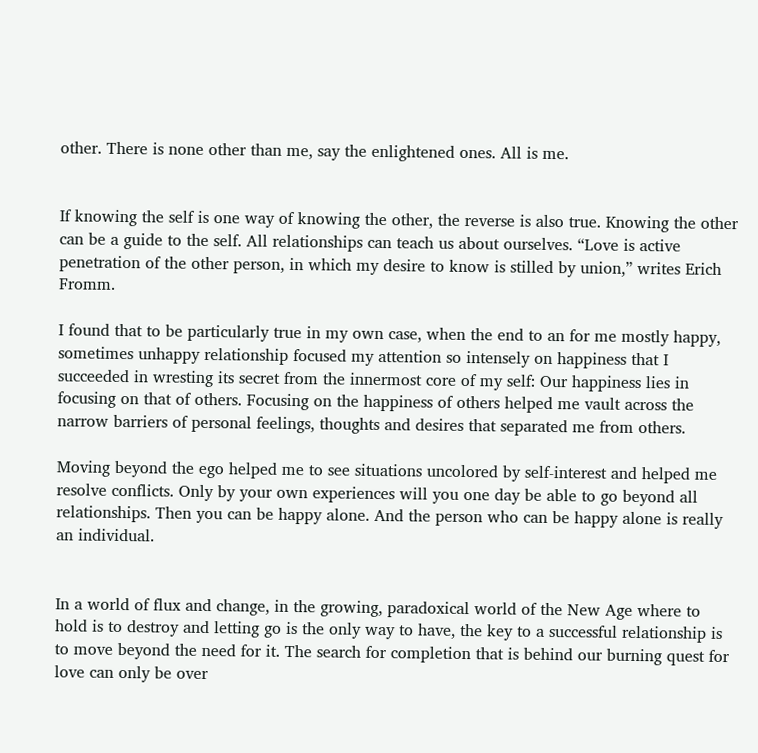other. There is none other than me, say the enlightened ones. All is me.


If knowing the self is one way of knowing the other, the reverse is also true. Knowing the other can be a guide to the self. All relationships can teach us about ourselves. “Love is active penetration of the other person, in which my desire to know is stilled by union,” writes Erich Fromm.

I found that to be particularly true in my own case, when the end to an for me mostly happy, sometimes unhappy relationship focused my attention so intensely on happiness that I succeeded in wresting its secret from the innermost core of my self: Our happiness lies in focusing on that of others. Focusing on the happiness of others helped me vault across the narrow barriers of personal feelings, thoughts and desires that separated me from others.

Moving beyond the ego helped me to see situations uncolored by self-interest and helped me resolve conflicts. Only by your own experiences will you one day be able to go beyond all relationships. Then you can be happy alone. And the person who can be happy alone is really an individual.


In a world of flux and change, in the growing, paradoxical world of the New Age where to hold is to destroy and letting go is the only way to have, the key to a successful relationship is to move beyond the need for it. The search for completion that is behind our burning quest for love can only be over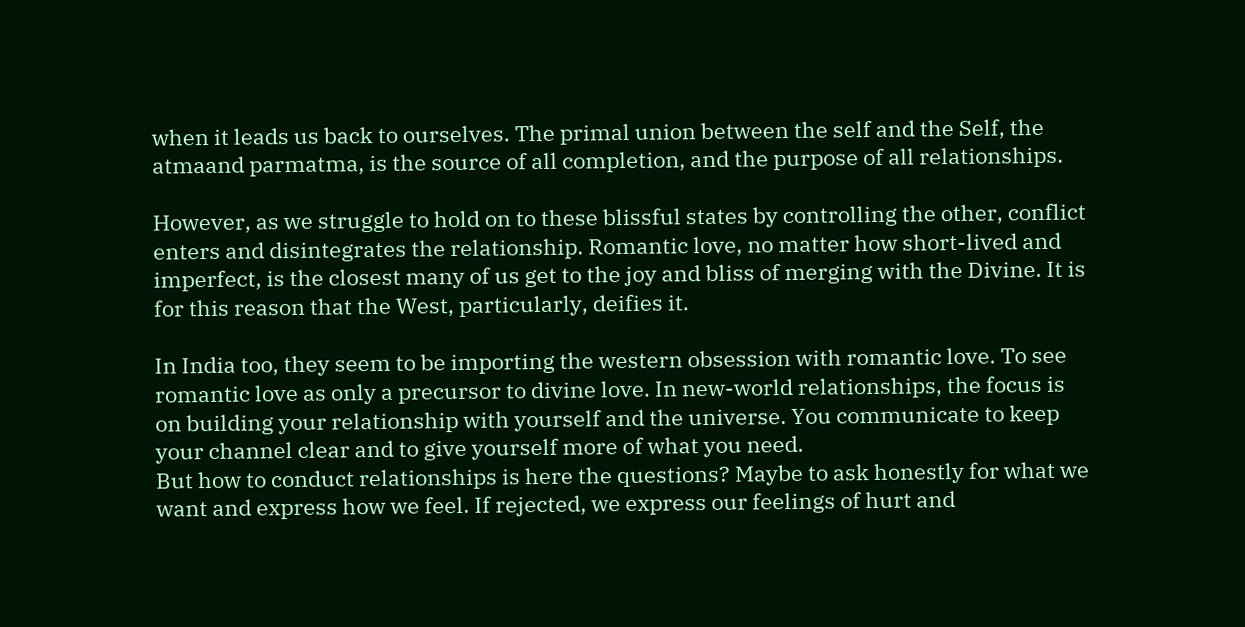when it leads us back to ourselves. The primal union between the self and the Self, the atmaand parmatma, is the source of all completion, and the purpose of all relationships.

However, as we struggle to hold on to these blissful states by controlling the other, conflict enters and disintegrates the relationship. Romantic love, no matter how short-lived and imperfect, is the closest many of us get to the joy and bliss of merging with the Divine. It is for this reason that the West, particularly, deifies it.

In India too, they seem to be importing the western obsession with romantic love. To see romantic love as only a precursor to divine love. In new-world relationships, the focus is on building your relationship with yourself and the universe. You communicate to keep your channel clear and to give yourself more of what you need.
But how to conduct relationships is here the questions? Maybe to ask honestly for what we want and express how we feel. If rejected, we express our feelings of hurt and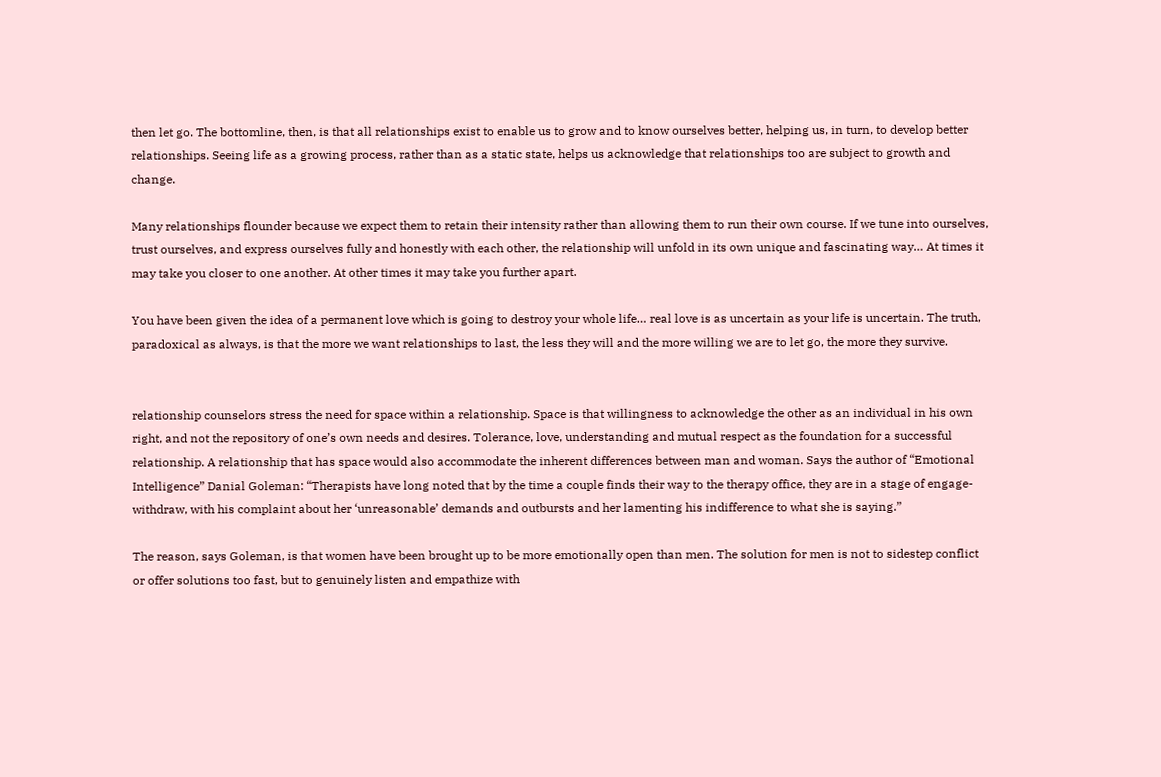then let go. The bottomline, then, is that all relationships exist to enable us to grow and to know ourselves better, helping us, in turn, to develop better relationships. Seeing life as a growing process, rather than as a static state, helps us acknowledge that relationships too are subject to growth and change.

Many relationships flounder because we expect them to retain their intensity rather than allowing them to run their own course. If we tune into ourselves, trust ourselves, and express ourselves fully and honestly with each other, the relationship will unfold in its own unique and fascinating way… At times it may take you closer to one another. At other times it may take you further apart.

You have been given the idea of a permanent love which is going to destroy your whole life… real love is as uncertain as your life is uncertain. The truth, paradoxical as always, is that the more we want relationships to last, the less they will and the more willing we are to let go, the more they survive.


relationship counselors stress the need for space within a relationship. Space is that willingness to acknowledge the other as an individual in his own right, and not the repository of one’s own needs and desires. Tolerance, love, understanding and mutual respect as the foundation for a successful relationship. A relationship that has space would also accommodate the inherent differences between man and woman. Says the author of “Emotional Intelligence” Danial Goleman: “Therapists have long noted that by the time a couple finds their way to the therapy office, they are in a stage of engage-withdraw, with his complaint about her ‘unreasonable’ demands and outbursts and her lamenting his indifference to what she is saying.”

The reason, says Goleman, is that women have been brought up to be more emotionally open than men. The solution for men is not to sidestep conflict or offer solutions too fast, but to genuinely listen and empathize with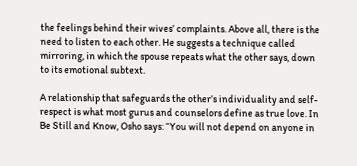the feelings behind their wives’ complaints. Above all, there is the need to listen to each other. He suggests a technique called mirroring, in which the spouse repeats what the other says, down to its emotional subtext.

A relationship that safeguards the other’s individuality and self-respect is what most gurus and counselors define as true love. In Be Still and Know, Osho says: “You will not depend on anyone in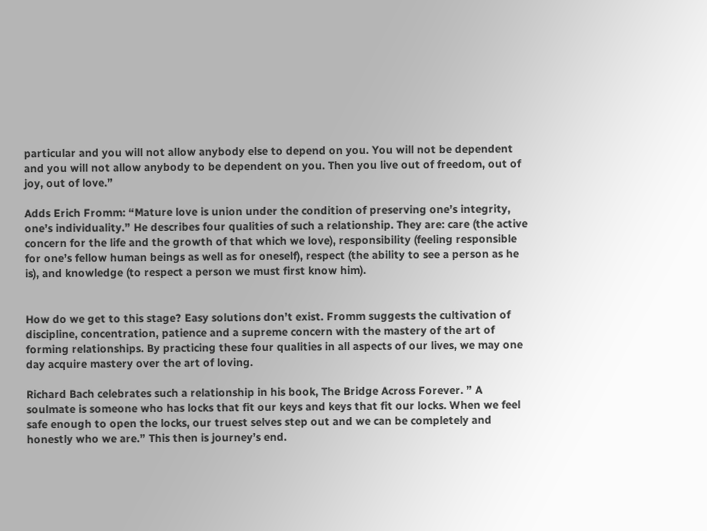particular and you will not allow anybody else to depend on you. You will not be dependent and you will not allow anybody to be dependent on you. Then you live out of freedom, out of joy, out of love.”

Adds Erich Fromm: “Mature love is union under the condition of preserving one’s integrity, one’s individuality.” He describes four qualities of such a relationship. They are: care (the active concern for the life and the growth of that which we love), responsibility (feeling responsible for one’s fellow human beings as well as for oneself), respect (the ability to see a person as he is), and knowledge (to respect a person we must first know him).


How do we get to this stage? Easy solutions don’t exist. Fromm suggests the cultivation of discipline, concentration, patience and a supreme concern with the mastery of the art of forming relationships. By practicing these four qualities in all aspects of our lives, we may one day acquire mastery over the art of loving.

Richard Bach celebrates such a relationship in his book, The Bridge Across Forever. ” A soulmate is someone who has locks that fit our keys and keys that fit our locks. When we feel safe enough to open the locks, our truest selves step out and we can be completely and honestly who we are.” This then is journey’s end.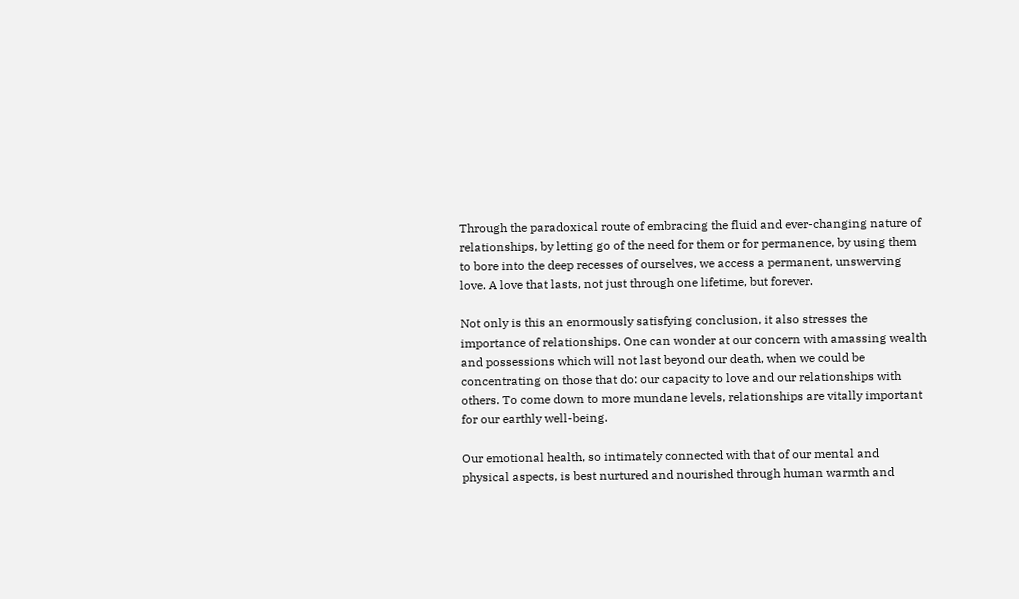Through the paradoxical route of embracing the fluid and ever-changing nature of relationships, by letting go of the need for them or for permanence, by using them to bore into the deep recesses of ourselves, we access a permanent, unswerving love. A love that lasts, not just through one lifetime, but forever.

Not only is this an enormously satisfying conclusion, it also stresses the importance of relationships. One can wonder at our concern with amassing wealth and possessions which will not last beyond our death, when we could be concentrating on those that do: our capacity to love and our relationships with others. To come down to more mundane levels, relationships are vitally important for our earthly well-being.

Our emotional health, so intimately connected with that of our mental and physical aspects, is best nurtured and nourished through human warmth and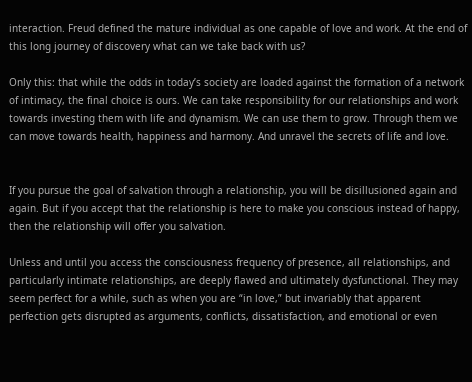interaction. Freud defined the mature individual as one capable of love and work. At the end of this long journey of discovery what can we take back with us?

Only this: that while the odds in today’s society are loaded against the formation of a network of intimacy, the final choice is ours. We can take responsibility for our relationships and work towards investing them with life and dynamism. We can use them to grow. Through them we can move towards health, happiness and harmony. And unravel the secrets of life and love.


If you pursue the goal of salvation through a relationship, you will be disillusioned again and again. But if you accept that the relationship is here to make you conscious instead of happy, then the relationship will offer you salvation.

Unless and until you access the consciousness frequency of presence, all relationships, and particularly intimate relationships, are deeply flawed and ultimately dysfunctional. They may seem perfect for a while, such as when you are “in love,” but invariably that apparent perfection gets disrupted as arguments, conflicts, dissatisfaction, and emotional or even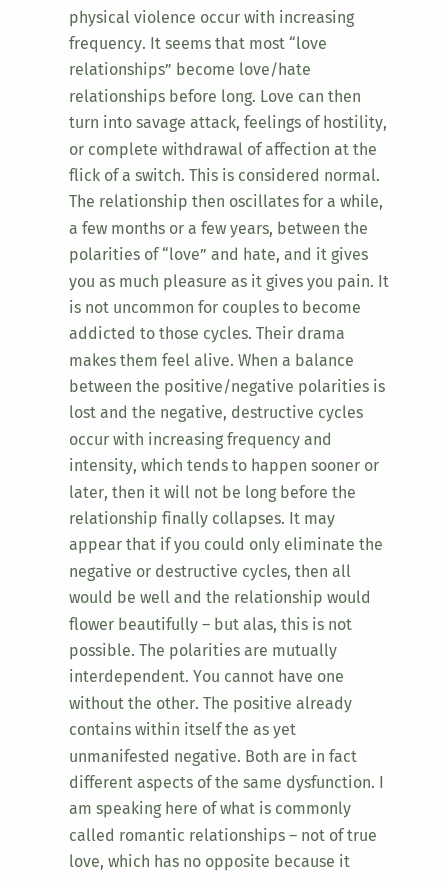physical violence occur with increasing frequency. It seems that most “love relationships” become love/hate relationships before long. Love can then turn into savage attack, feelings of hostility, or complete withdrawal of affection at the flick of a switch. This is considered normal. The relationship then oscillates for a while, a few months or a few years, between the polarities of “love” and hate, and it gives you as much pleasure as it gives you pain. It is not uncommon for couples to become addicted to those cycles. Their drama makes them feel alive. When a balance between the positive/negative polarities is lost and the negative, destructive cycles occur with increasing frequency and intensity, which tends to happen sooner or later, then it will not be long before the relationship finally collapses. It may appear that if you could only eliminate the negative or destructive cycles, then all would be well and the relationship would flower beautifully – but alas, this is not possible. The polarities are mutually interdependent. You cannot have one without the other. The positive already contains within itself the as yet unmanifested negative. Both are in fact different aspects of the same dysfunction. I am speaking here of what is commonly called romantic relationships – not of true love, which has no opposite because it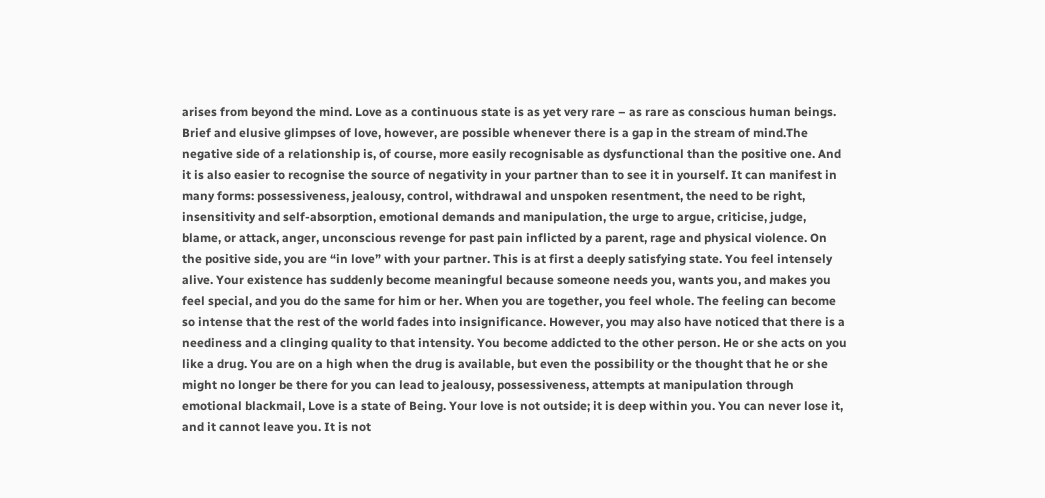arises from beyond the mind. Love as a continuous state is as yet very rare – as rare as conscious human beings. Brief and elusive glimpses of love, however, are possible whenever there is a gap in the stream of mind.The negative side of a relationship is, of course, more easily recognisable as dysfunctional than the positive one. And it is also easier to recognise the source of negativity in your partner than to see it in yourself. It can manifest in many forms: possessiveness, jealousy, control, withdrawal and unspoken resentment, the need to be right, insensitivity and self-absorption, emotional demands and manipulation, the urge to argue, criticise, judge, blame, or attack, anger, unconscious revenge for past pain inflicted by a parent, rage and physical violence. On the positive side, you are “in love” with your partner. This is at first a deeply satisfying state. You feel intensely alive. Your existence has suddenly become meaningful because someone needs you, wants you, and makes you feel special, and you do the same for him or her. When you are together, you feel whole. The feeling can become so intense that the rest of the world fades into insignificance. However, you may also have noticed that there is a neediness and a clinging quality to that intensity. You become addicted to the other person. He or she acts on you like a drug. You are on a high when the drug is available, but even the possibility or the thought that he or she might no longer be there for you can lead to jealousy, possessiveness, attempts at manipulation through emotional blackmail, Love is a state of Being. Your love is not outside; it is deep within you. You can never lose it, and it cannot leave you. It is not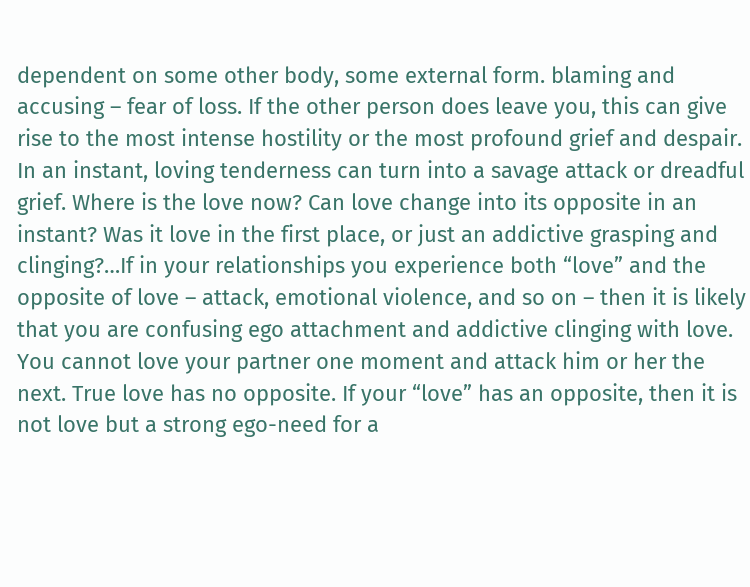dependent on some other body, some external form. blaming and accusing – fear of loss. If the other person does leave you, this can give rise to the most intense hostility or the most profound grief and despair. In an instant, loving tenderness can turn into a savage attack or dreadful grief. Where is the love now? Can love change into its opposite in an instant? Was it love in the first place, or just an addictive grasping and clinging?…If in your relationships you experience both “love” and the opposite of love – attack, emotional violence, and so on – then it is likely that you are confusing ego attachment and addictive clinging with love. You cannot love your partner one moment and attack him or her the next. True love has no opposite. If your “love” has an opposite, then it is not love but a strong ego-need for a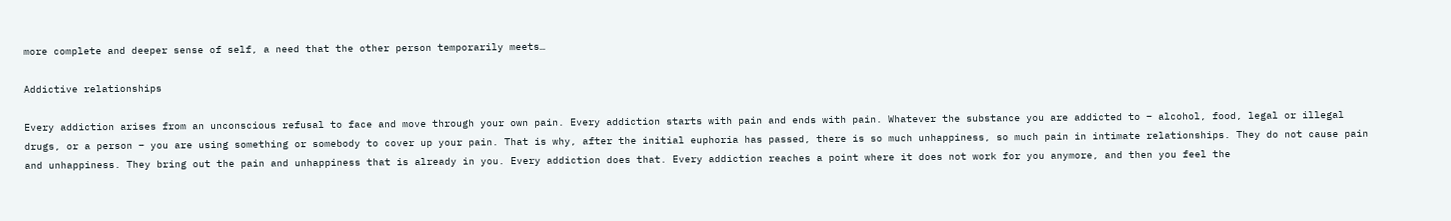more complete and deeper sense of self, a need that the other person temporarily meets…

Addictive relationships

Every addiction arises from an unconscious refusal to face and move through your own pain. Every addiction starts with pain and ends with pain. Whatever the substance you are addicted to – alcohol, food, legal or illegal drugs, or a person – you are using something or somebody to cover up your pain. That is why, after the initial euphoria has passed, there is so much unhappiness, so much pain in intimate relationships. They do not cause pain and unhappiness. They bring out the pain and unhappiness that is already in you. Every addiction does that. Every addiction reaches a point where it does not work for you anymore, and then you feel the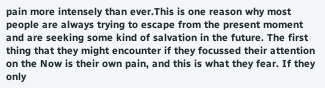pain more intensely than ever.This is one reason why most people are always trying to escape from the present moment and are seeking some kind of salvation in the future. The first thing that they might encounter if they focussed their attention on the Now is their own pain, and this is what they fear. If they only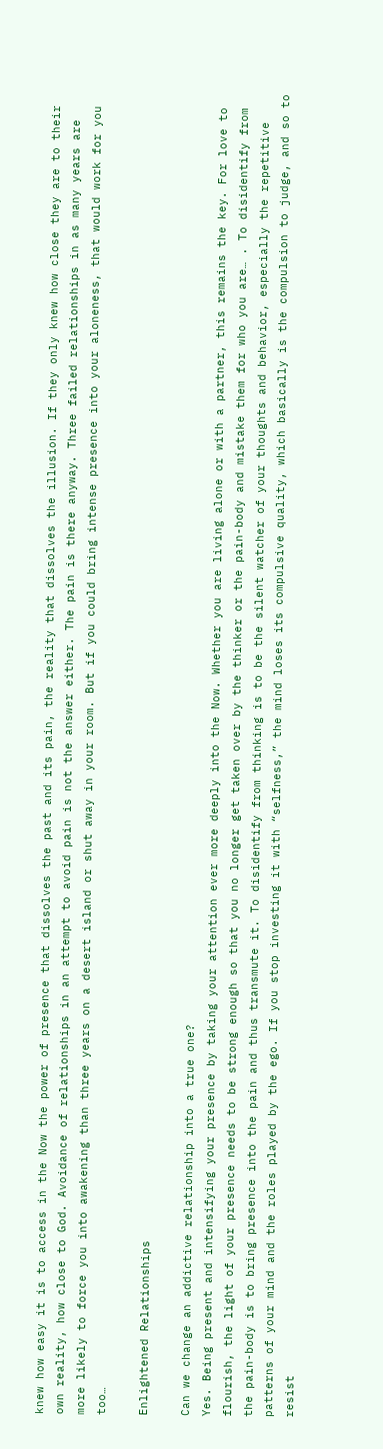knew how easy it is to access in the Now the power of presence that dissolves the past and its pain, the reality that dissolves the illusion. If they only knew how close they are to their own reality, how close to God. Avoidance of relationships in an attempt to avoid pain is not the answer either. The pain is there anyway. Three failed relationships in as many years are more likely to force you into awakening than three years on a desert island or shut away in your room. But if you could bring intense presence into your aloneness, that would work for you too…

Enlightened Relationships

Can we change an addictive relationship into a true one?
Yes. Being present and intensifying your presence by taking your attention ever more deeply into the Now. Whether you are living alone or with a partner, this remains the key. For love to flourish, the light of your presence needs to be strong enough so that you no longer get taken over by the thinker or the pain-body and mistake them for who you are… . To disidentify from the pain-body is to bring presence into the pain and thus transmute it. To disidentify from thinking is to be the silent watcher of your thoughts and behavior, especially the repetitive patterns of your mind and the roles played by the ego. If you stop investing it with “selfness,” the mind loses its compulsive quality, which basically is the compulsion to judge, and so to resist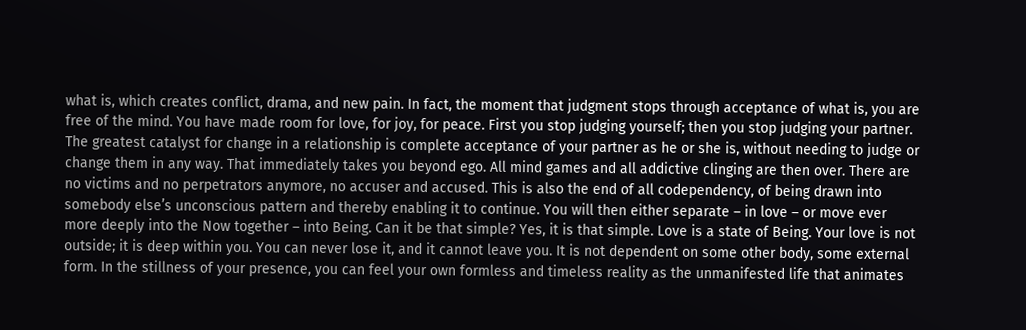what is, which creates conflict, drama, and new pain. In fact, the moment that judgment stops through acceptance of what is, you are free of the mind. You have made room for love, for joy, for peace. First you stop judging yourself; then you stop judging your partner. The greatest catalyst for change in a relationship is complete acceptance of your partner as he or she is, without needing to judge or change them in any way. That immediately takes you beyond ego. All mind games and all addictive clinging are then over. There are no victims and no perpetrators anymore, no accuser and accused. This is also the end of all codependency, of being drawn into somebody else’s unconscious pattern and thereby enabling it to continue. You will then either separate – in love – or move ever more deeply into the Now together – into Being. Can it be that simple? Yes, it is that simple. Love is a state of Being. Your love is not outside; it is deep within you. You can never lose it, and it cannot leave you. It is not dependent on some other body, some external form. In the stillness of your presence, you can feel your own formless and timeless reality as the unmanifested life that animates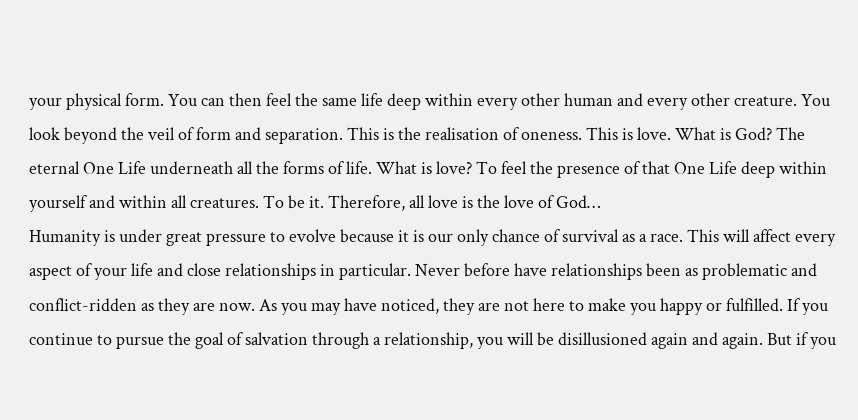your physical form. You can then feel the same life deep within every other human and every other creature. You look beyond the veil of form and separation. This is the realisation of oneness. This is love. What is God? The eternal One Life underneath all the forms of life. What is love? To feel the presence of that One Life deep within yourself and within all creatures. To be it. Therefore, all love is the love of God…
Humanity is under great pressure to evolve because it is our only chance of survival as a race. This will affect every aspect of your life and close relationships in particular. Never before have relationships been as problematic and conflict-ridden as they are now. As you may have noticed, they are not here to make you happy or fulfilled. If you continue to pursue the goal of salvation through a relationship, you will be disillusioned again and again. But if you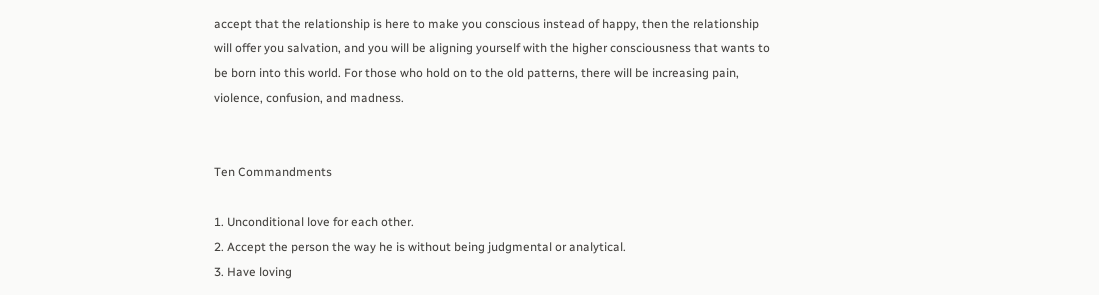accept that the relationship is here to make you conscious instead of happy, then the relationship will offer you salvation, and you will be aligning yourself with the higher consciousness that wants to be born into this world. For those who hold on to the old patterns, there will be increasing pain, violence, confusion, and madness.


Ten Commandments

1. Unconditional love for each other.
2. Accept the person the way he is without being judgmental or analytical.
3. Have loving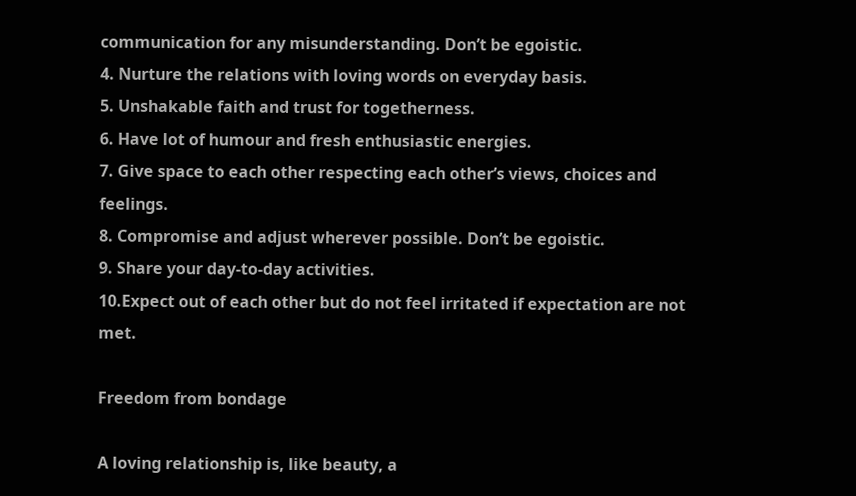communication for any misunderstanding. Don’t be egoistic.
4. Nurture the relations with loving words on everyday basis.
5. Unshakable faith and trust for togetherness.
6. Have lot of humour and fresh enthusiastic energies.
7. Give space to each other respecting each other’s views, choices and feelings.
8. Compromise and adjust wherever possible. Don’t be egoistic.
9. Share your day-to-day activities.
10.Expect out of each other but do not feel irritated if expectation are not met.

Freedom from bondage

A loving relationship is, like beauty, a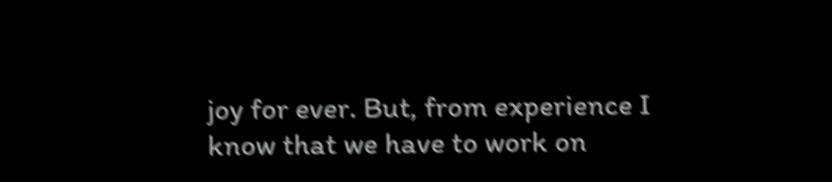joy for ever. But, from experience I know that we have to work on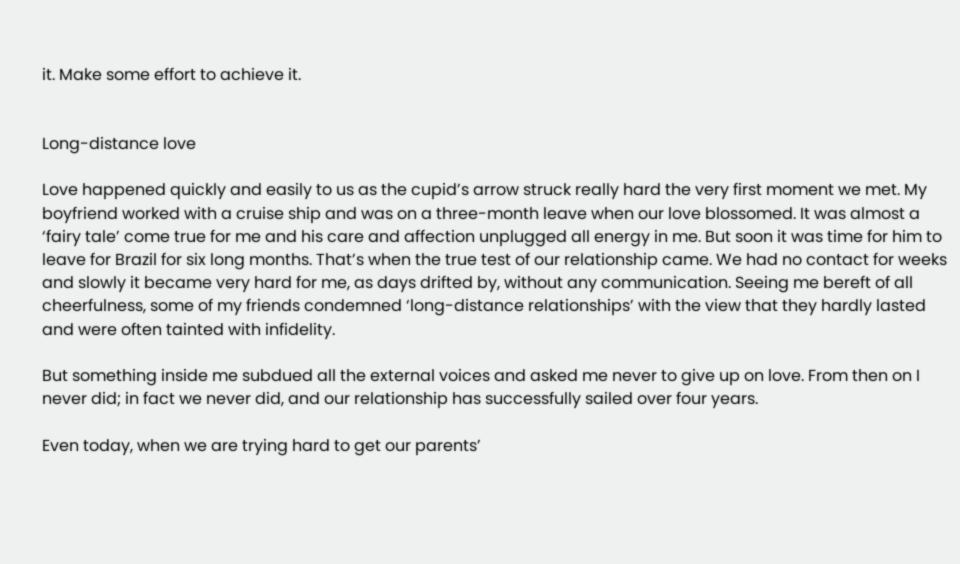it. Make some effort to achieve it.


Long-distance love

Love happened quickly and easily to us as the cupid’s arrow struck really hard the very first moment we met. My boyfriend worked with a cruise ship and was on a three-month leave when our love blossomed. It was almost a ‘fairy tale’ come true for me and his care and affection unplugged all energy in me. But soon it was time for him to leave for Brazil for six long months. That’s when the true test of our relationship came. We had no contact for weeks and slowly it became very hard for me, as days drifted by, without any communication. Seeing me bereft of all cheerfulness, some of my friends condemned ‘long-distance relationships’ with the view that they hardly lasted and were often tainted with infidelity.

But something inside me subdued all the external voices and asked me never to give up on love. From then on I never did; in fact we never did, and our relationship has successfully sailed over four years.

Even today, when we are trying hard to get our parents’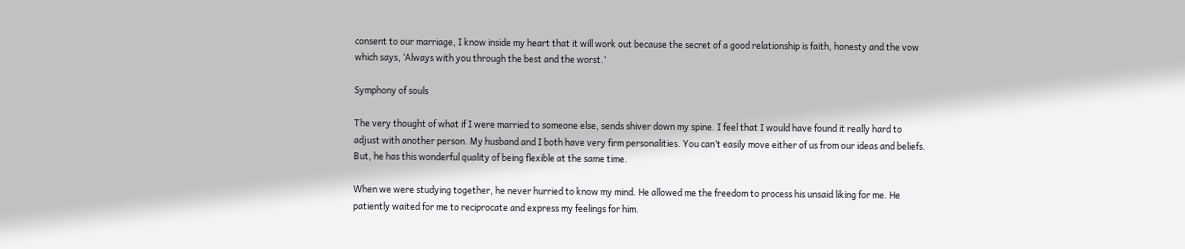consent to our marriage, I know inside my heart that it will work out because the secret of a good relationship is faith, honesty and the vow which says, ‘Always with you through the best and the worst.’

Symphony of souls

The very thought of what if I were married to someone else, sends shiver down my spine. I feel that I would have found it really hard to adjust with another person. My husband and I both have very firm personalities. You can’t easily move either of us from our ideas and beliefs. But, he has this wonderful quality of being flexible at the same time.

When we were studying together, he never hurried to know my mind. He allowed me the freedom to process his unsaid liking for me. He patiently waited for me to reciprocate and express my feelings for him.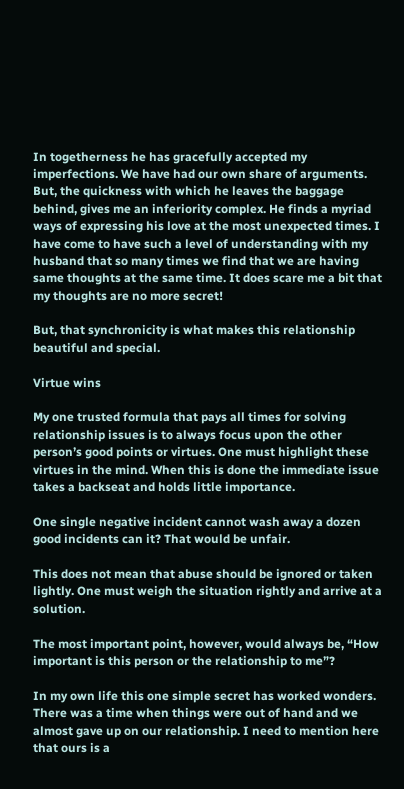In togetherness he has gracefully accepted my imperfections. We have had our own share of arguments. But, the quickness with which he leaves the baggage behind, gives me an inferiority complex. He finds a myriad ways of expressing his love at the most unexpected times. I have come to have such a level of understanding with my husband that so many times we find that we are having same thoughts at the same time. It does scare me a bit that my thoughts are no more secret!

But, that synchronicity is what makes this relationship beautiful and special.

Virtue wins

My one trusted formula that pays all times for solving relationship issues is to always focus upon the other person’s good points or virtues. One must highlight these virtues in the mind. When this is done the immediate issue takes a backseat and holds little importance.

One single negative incident cannot wash away a dozen good incidents can it? That would be unfair.

This does not mean that abuse should be ignored or taken lightly. One must weigh the situation rightly and arrive at a solution.

The most important point, however, would always be, “How important is this person or the relationship to me”?

In my own life this one simple secret has worked wonders. There was a time when things were out of hand and we almost gave up on our relationship. I need to mention here that ours is a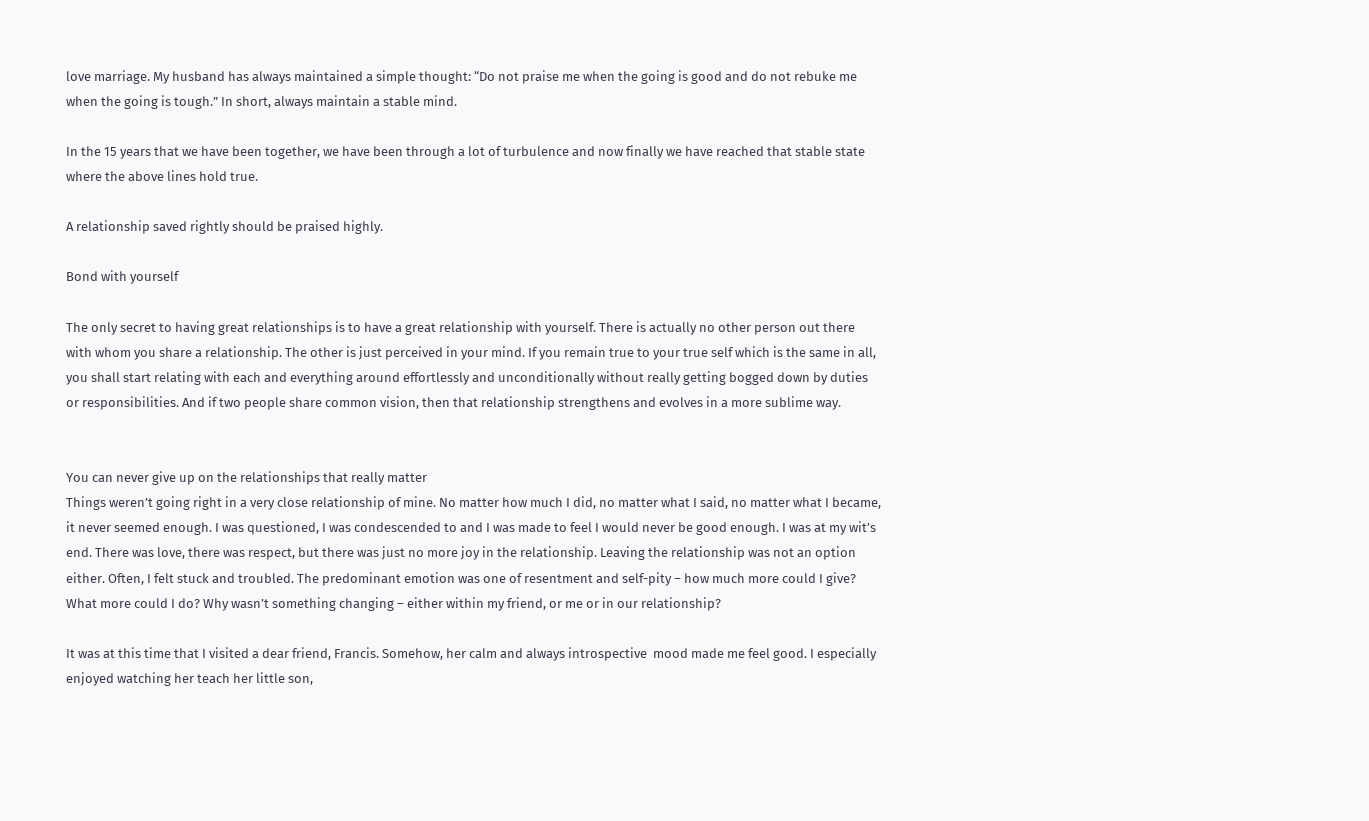love marriage. My husband has always maintained a simple thought: “Do not praise me when the going is good and do not rebuke me when the going is tough.” In short, always maintain a stable mind.

In the 15 years that we have been together, we have been through a lot of turbulence and now finally we have reached that stable state where the above lines hold true.

A relationship saved rightly should be praised highly.

Bond with yourself

The only secret to having great relationships is to have a great relationship with yourself. There is actually no other person out there with whom you share a relationship. The other is just perceived in your mind. If you remain true to your true self which is the same in all, you shall start relating with each and everything around effortlessly and unconditionally without really getting bogged down by duties or responsibilities. And if two people share common vision, then that relationship strengthens and evolves in a more sublime way.


You can never give up on the relationships that really matter
Things weren’t going right in a very close relationship of mine. No matter how much I did, no matter what I said, no matter what I became, it never seemed enough. I was questioned, I was condescended to and I was made to feel I would never be good enough. I was at my wit’s end. There was love, there was respect, but there was just no more joy in the relationship. Leaving the relationship was not an option either. Often, I felt stuck and troubled. The predominant emotion was one of resentment and self-pity – how much more could I give? What more could I do? Why wasn’t something changing – either within my friend, or me or in our relationship?

It was at this time that I visited a dear friend, Francis. Somehow, her calm and always introspective  mood made me feel good. I especially enjoyed watching her teach her little son,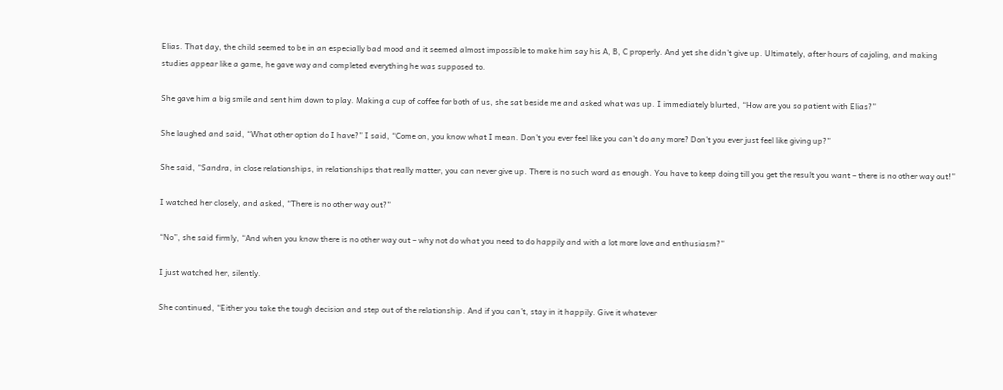Elias. That day, the child seemed to be in an especially bad mood and it seemed almost impossible to make him say his A, B, C properly. And yet she didn’t give up. Ultimately, after hours of cajoling, and making studies appear like a game, he gave way and completed everything he was supposed to.

She gave him a big smile and sent him down to play. Making a cup of coffee for both of us, she sat beside me and asked what was up. I immediately blurted, “How are you so patient with Elias?”

She laughed and said, “What other option do I have?” I said, “Come on, you know what I mean. Don’t you ever feel like you can’t do any more? Don’t you ever just feel like giving up?”

She said, “Sandra, in close relationships, in relationships that really matter, you can never give up. There is no such word as enough. You have to keep doing till you get the result you want – there is no other way out!”

I watched her closely, and asked, “There is no other way out?”

“No”, she said firmly, “And when you know there is no other way out – why not do what you need to do happily and with a lot more love and enthusiasm?”

I just watched her, silently.

She continued, “Either you take the tough decision and step out of the relationship. And if you can’t, stay in it happily. Give it whatever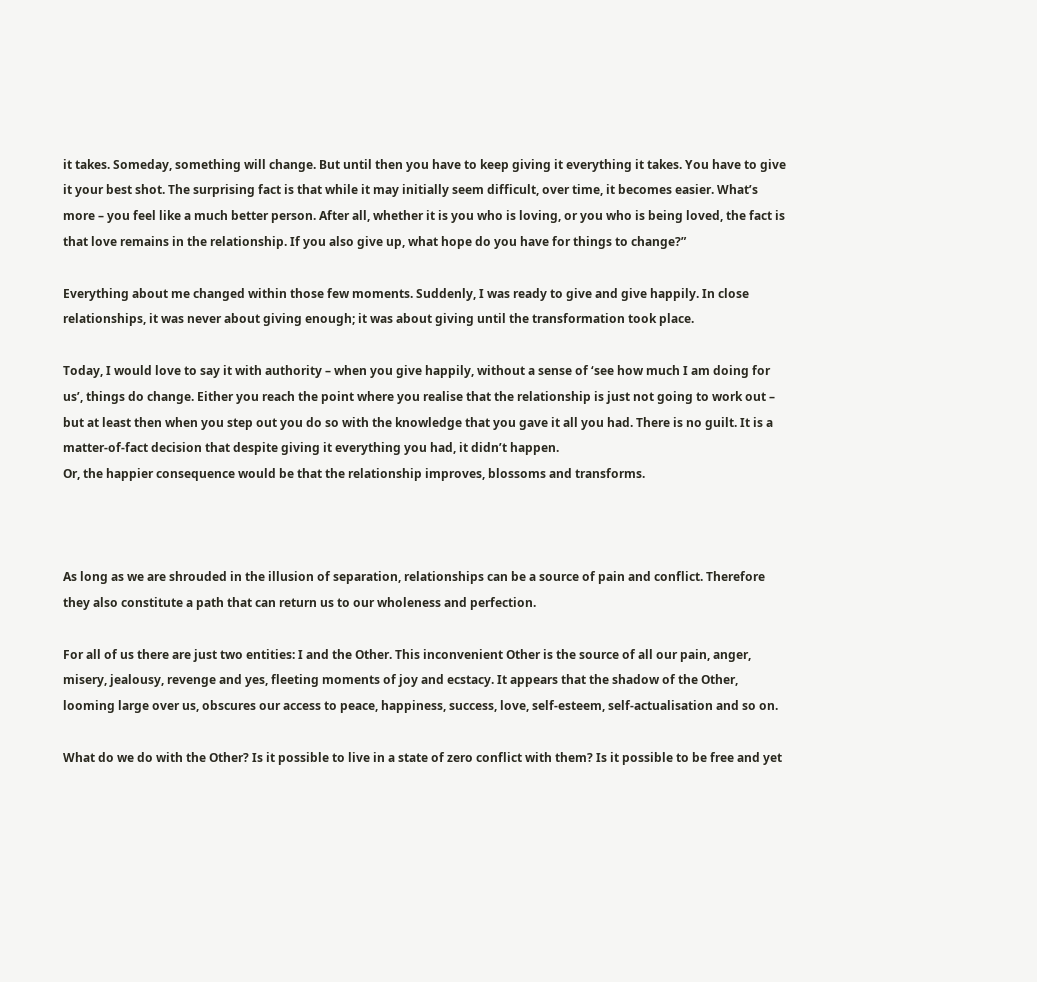it takes. Someday, something will change. But until then you have to keep giving it everything it takes. You have to give it your best shot. The surprising fact is that while it may initially seem difficult, over time, it becomes easier. What’s more – you feel like a much better person. After all, whether it is you who is loving, or you who is being loved, the fact is that love remains in the relationship. If you also give up, what hope do you have for things to change?”

Everything about me changed within those few moments. Suddenly, I was ready to give and give happily. In close relationships, it was never about giving enough; it was about giving until the transformation took place.

Today, I would love to say it with authority – when you give happily, without a sense of ‘see how much I am doing for us’, things do change. Either you reach the point where you realise that the relationship is just not going to work out – but at least then when you step out you do so with the knowledge that you gave it all you had. There is no guilt. It is a matter-of-fact decision that despite giving it everything you had, it didn’t happen.
Or, the happier consequence would be that the relationship improves, blossoms and transforms.



As long as we are shrouded in the illusion of separation, relationships can be a source of pain and conflict. Therefore they also constitute a path that can return us to our wholeness and perfection.

For all of us there are just two entities: I and the Other. This inconvenient Other is the source of all our pain, anger, misery, jealousy, revenge and yes, fleeting moments of joy and ecstacy. It appears that the shadow of the Other, looming large over us, obscures our access to peace, happiness, success, love, self-esteem, self-actualisation and so on.

What do we do with the Other? Is it possible to live in a state of zero conflict with them? Is it possible to be free and yet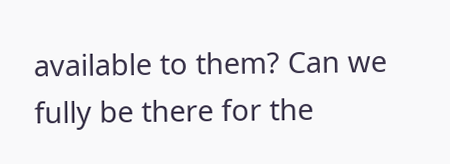available to them? Can we fully be there for the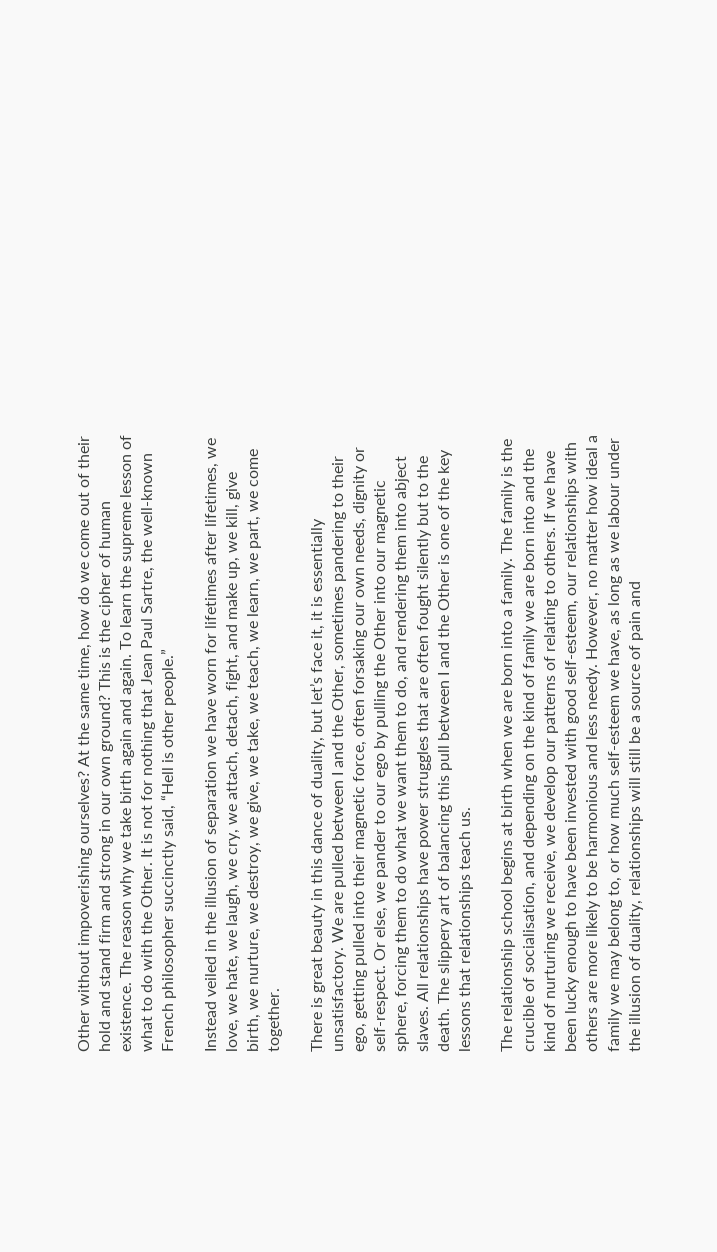Other without impoverishing ourselves? At the same time, how do we come out of their hold and stand firm and strong in our own ground? This is the cipher of human existence. The reason why we take birth again and again. To learn the supreme lesson of what to do with the Other. It is not for nothing that Jean Paul Sartre, the well-known French philosopher succinctly said, “Hell is other people.”

Instead veiled in the illusion of separation we have worn for lifetimes after lifetimes, we love, we hate, we laugh, we cry, we attach, detach, fight, and make up, we kill, give birth, we nurture, we destroy, we give, we take, we teach, we learn, we part, we come together.

There is great beauty in this dance of duality, but let’s face it, it is essentially unsatisfactory. We are pulled between I and the Other, sometimes pandering to their ego, getting pulled into their magnetic force, often forsaking our own needs, dignity or self-respect. Or else, we pander to our ego by pulling the Other into our magnetic sphere, forcing them to do what we want them to do, and rendering them into abject slaves. All relationships have power struggles that are often fought silently but to the death. The slippery art of balancing this pull between I and the Other is one of the key lessons that relationships teach us.

The relationship school begins at birth when we are born into a family. The family is the crucible of socialisation, and depending on the kind of family we are born into and the kind of nurturing we receive, we develop our patterns of relating to others. If we have been lucky enough to have been invested with good self-esteem, our relationships with others are more likely to be harmonious and less needy. However, no matter how ideal a family we may belong to, or how much self-esteem we have, as long as we labour under the illusion of duality, relationships will still be a source of pain and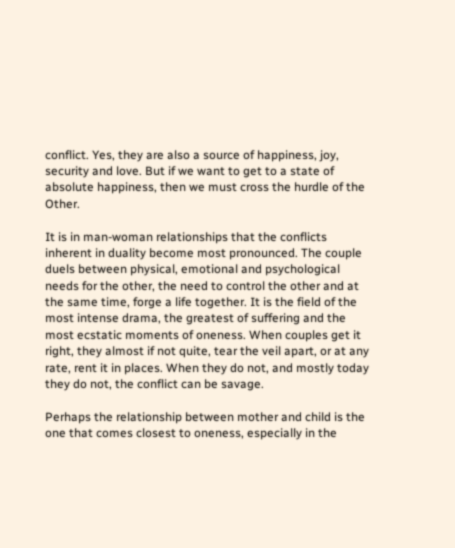conflict. Yes, they are also a source of happiness, joy, security and love. But if we want to get to a state of absolute happiness, then we must cross the hurdle of the Other.

It is in man-woman relationships that the conflicts inherent in duality become most pronounced. The couple duels between physical, emotional and psychological needs for the other, the need to control the other and at the same time, forge a life together. It is the field of the most intense drama, the greatest of suffering and the most ecstatic moments of oneness. When couples get it right, they almost if not quite, tear the veil apart, or at any rate, rent it in places. When they do not, and mostly today they do not, the conflict can be savage.

Perhaps the relationship between mother and child is the one that comes closest to oneness, especially in the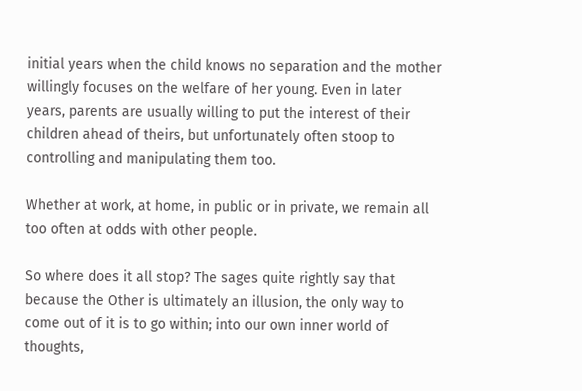initial years when the child knows no separation and the mother willingly focuses on the welfare of her young. Even in later years, parents are usually willing to put the interest of their children ahead of theirs, but unfortunately often stoop to controlling and manipulating them too.

Whether at work, at home, in public or in private, we remain all too often at odds with other people.

So where does it all stop? The sages quite rightly say that because the Other is ultimately an illusion, the only way to come out of it is to go within; into our own inner world of thoughts,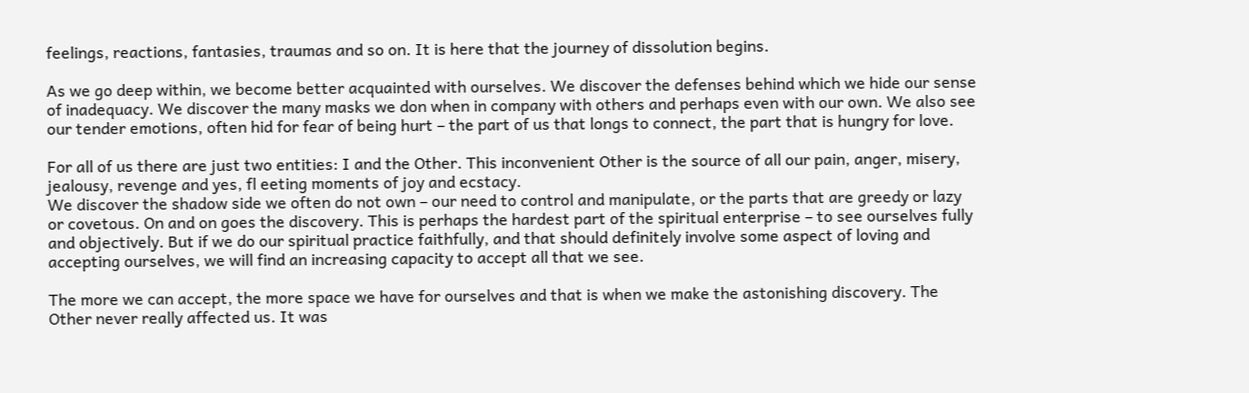feelings, reactions, fantasies, traumas and so on. It is here that the journey of dissolution begins.

As we go deep within, we become better acquainted with ourselves. We discover the defenses behind which we hide our sense of inadequacy. We discover the many masks we don when in company with others and perhaps even with our own. We also see our tender emotions, often hid for fear of being hurt – the part of us that longs to connect, the part that is hungry for love.

For all of us there are just two entities: I and the Other. This inconvenient Other is the source of all our pain, anger, misery, jealousy, revenge and yes, fl eeting moments of joy and ecstacy.
We discover the shadow side we often do not own – our need to control and manipulate, or the parts that are greedy or lazy or covetous. On and on goes the discovery. This is perhaps the hardest part of the spiritual enterprise – to see ourselves fully and objectively. But if we do our spiritual practice faithfully, and that should definitely involve some aspect of loving and accepting ourselves, we will find an increasing capacity to accept all that we see.

The more we can accept, the more space we have for ourselves and that is when we make the astonishing discovery. The Other never really affected us. It was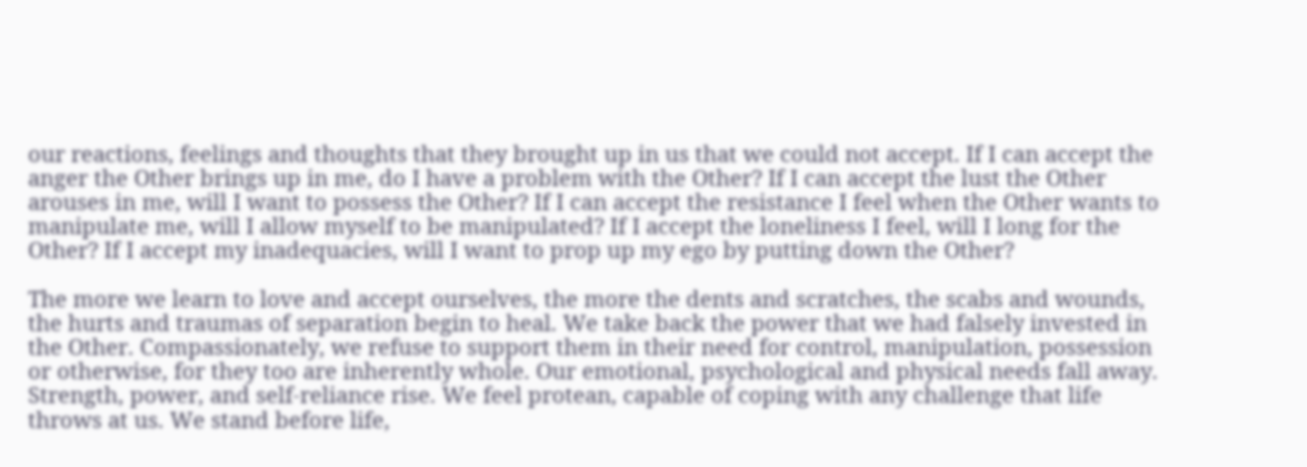our reactions, feelings and thoughts that they brought up in us that we could not accept. If I can accept the anger the Other brings up in me, do I have a problem with the Other? If I can accept the lust the Other arouses in me, will I want to possess the Other? If I can accept the resistance I feel when the Other wants to manipulate me, will I allow myself to be manipulated? If I accept the loneliness I feel, will I long for the Other? If I accept my inadequacies, will I want to prop up my ego by putting down the Other?

The more we learn to love and accept ourselves, the more the dents and scratches, the scabs and wounds, the hurts and traumas of separation begin to heal. We take back the power that we had falsely invested in the Other. Compassionately, we refuse to support them in their need for control, manipulation, possession or otherwise, for they too are inherently whole. Our emotional, psychological and physical needs fall away. Strength, power, and self-reliance rise. We feel protean, capable of coping with any challenge that life throws at us. We stand before life,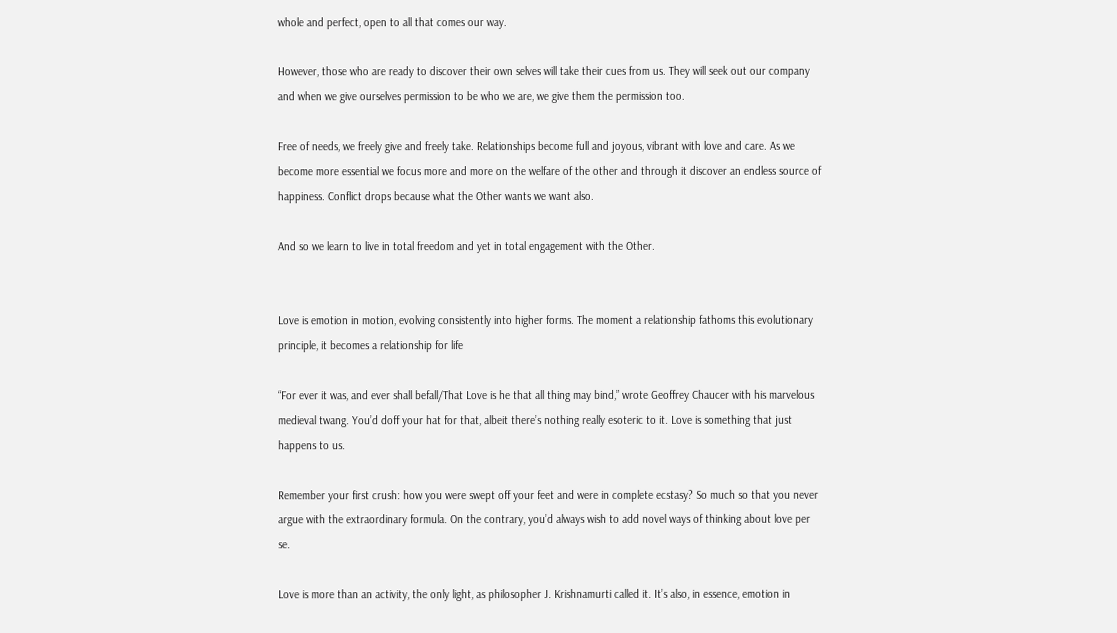whole and perfect, open to all that comes our way.

However, those who are ready to discover their own selves will take their cues from us. They will seek out our company and when we give ourselves permission to be who we are, we give them the permission too.

Free of needs, we freely give and freely take. Relationships become full and joyous, vibrant with love and care. As we become more essential we focus more and more on the welfare of the other and through it discover an endless source of happiness. Conflict drops because what the Other wants we want also.

And so we learn to live in total freedom and yet in total engagement with the Other.


Love is emotion in motion, evolving consistently into higher forms. The moment a relationship fathoms this evolutionary principle, it becomes a relationship for life

“For ever it was, and ever shall befall/That Love is he that all thing may bind,” wrote Geoffrey Chaucer with his marvelous medieval twang. You’d doff your hat for that, albeit there’s nothing really esoteric to it. Love is something that just happens to us.

Remember your first crush: how you were swept off your feet and were in complete ecstasy? So much so that you never argue with the extraordinary formula. On the contrary, you’d always wish to add novel ways of thinking about love per se.

Love is more than an activity, the only light, as philosopher J. Krishnamurti called it. It’s also, in essence, emotion in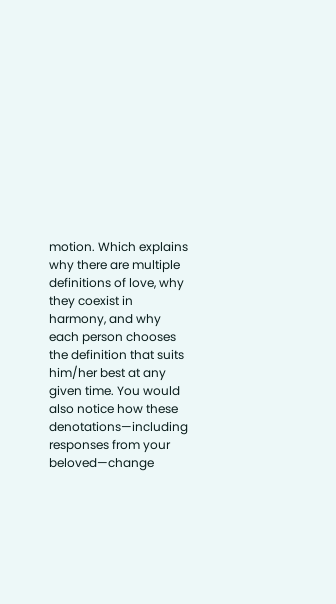motion. Which explains why there are multiple definitions of love, why they coexist in harmony, and why each person chooses the definition that suits him/her best at any given time. You would also notice how these denotations—including responses from your beloved—change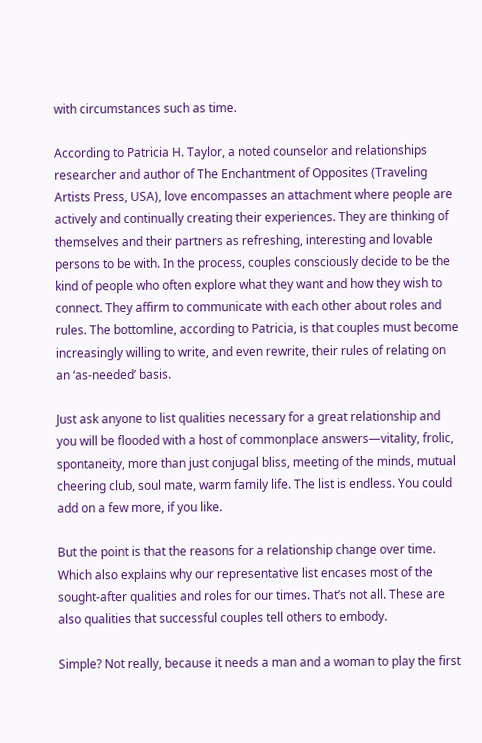with circumstances such as time.

According to Patricia H. Taylor, a noted counselor and relationships researcher and author of The Enchantment of Opposites (Traveling Artists Press, USA), love encompasses an attachment where people are actively and continually creating their experiences. They are thinking of themselves and their partners as refreshing, interesting and lovable persons to be with. In the process, couples consciously decide to be the kind of people who often explore what they want and how they wish to connect. They affirm to communicate with each other about roles and rules. The bottomline, according to Patricia, is that couples must become increasingly willing to write, and even rewrite, their rules of relating on an ‘as-needed’ basis.

Just ask anyone to list qualities necessary for a great relationship and you will be flooded with a host of commonplace answers—vitality, frolic, spontaneity, more than just conjugal bliss, meeting of the minds, mutual cheering club, soul mate, warm family life. The list is endless. You could add on a few more, if you like.

But the point is that the reasons for a relationship change over time. Which also explains why our representative list encases most of the sought-after qualities and roles for our times. That’s not all. These are also qualities that successful couples tell others to embody.

Simple? Not really, because it needs a man and a woman to play the first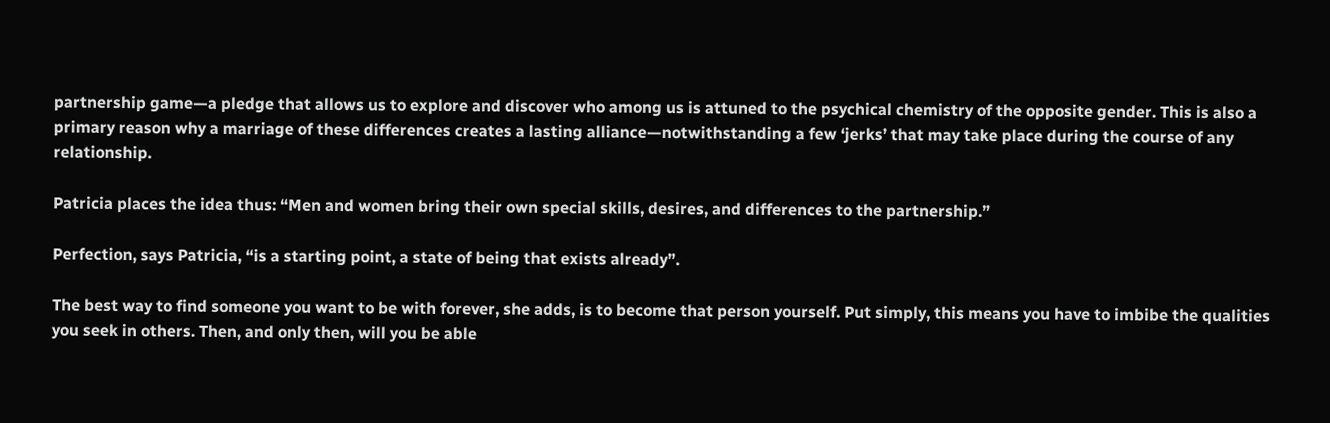partnership game—a pledge that allows us to explore and discover who among us is attuned to the psychical chemistry of the opposite gender. This is also a primary reason why a marriage of these differences creates a lasting alliance—notwithstanding a few ‘jerks’ that may take place during the course of any relationship.

Patricia places the idea thus: “Men and women bring their own special skills, desires, and differences to the partnership.”

Perfection, says Patricia, “is a starting point, a state of being that exists already”.

The best way to find someone you want to be with forever, she adds, is to become that person yourself. Put simply, this means you have to imbibe the qualities you seek in others. Then, and only then, will you be able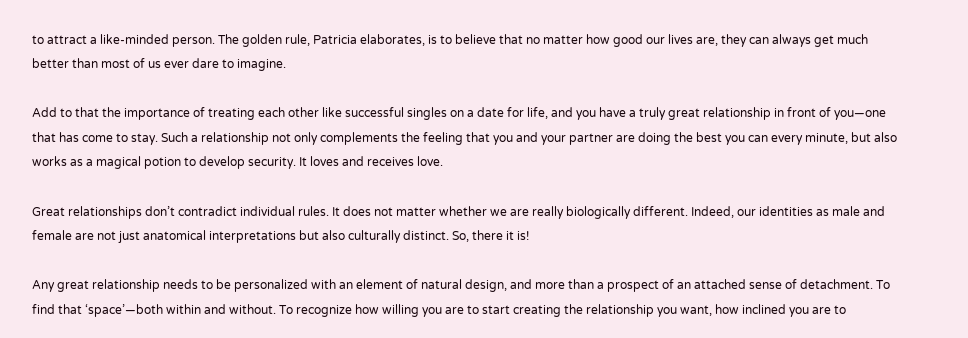to attract a like-minded person. The golden rule, Patricia elaborates, is to believe that no matter how good our lives are, they can always get much better than most of us ever dare to imagine.

Add to that the importance of treating each other like successful singles on a date for life, and you have a truly great relationship in front of you—one that has come to stay. Such a relationship not only complements the feeling that you and your partner are doing the best you can every minute, but also works as a magical potion to develop security. It loves and receives love.

Great relationships don’t contradict individual rules. It does not matter whether we are really biologically different. Indeed, our identities as male and female are not just anatomical interpretations but also culturally distinct. So, there it is!

Any great relationship needs to be personalized with an element of natural design, and more than a prospect of an attached sense of detachment. To find that ‘space’—both within and without. To recognize how willing you are to start creating the relationship you want, how inclined you are to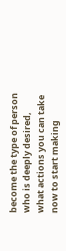become the type of person who is deeply desired, what actions you can take now to start making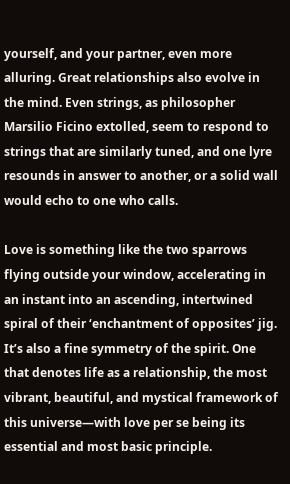yourself, and your partner, even more alluring. Great relationships also evolve in the mind. Even strings, as philosopher Marsilio Ficino extolled, seem to respond to strings that are similarly tuned, and one lyre resounds in answer to another, or a solid wall would echo to one who calls.

Love is something like the two sparrows flying outside your window, accelerating in an instant into an ascending, intertwined spiral of their ‘enchantment of opposites’ jig. It’s also a fine symmetry of the spirit. One that denotes life as a relationship, the most vibrant, beautiful, and mystical framework of this universe—with love per se being its essential and most basic principle.